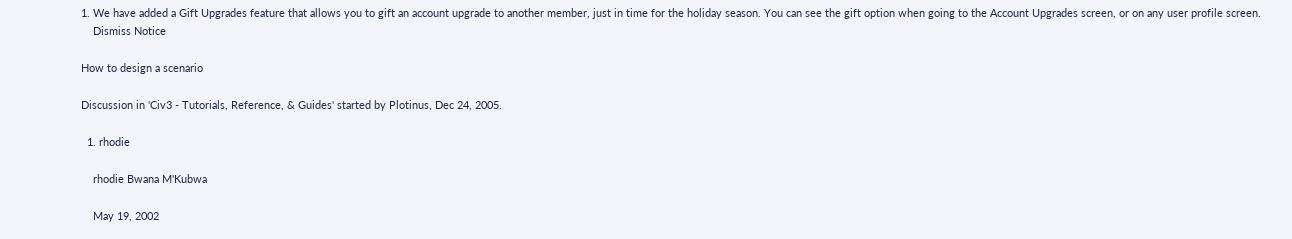1. We have added a Gift Upgrades feature that allows you to gift an account upgrade to another member, just in time for the holiday season. You can see the gift option when going to the Account Upgrades screen, or on any user profile screen.
    Dismiss Notice

How to design a scenario

Discussion in 'Civ3 - Tutorials, Reference, & Guides' started by Plotinus, Dec 24, 2005.

  1. rhodie

    rhodie Bwana M'Kubwa

    May 19, 2002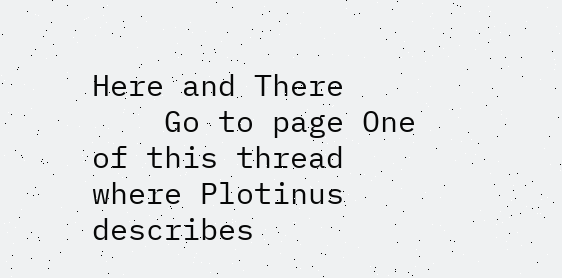Here and There
    Go to page One of this thread where Plotinus describes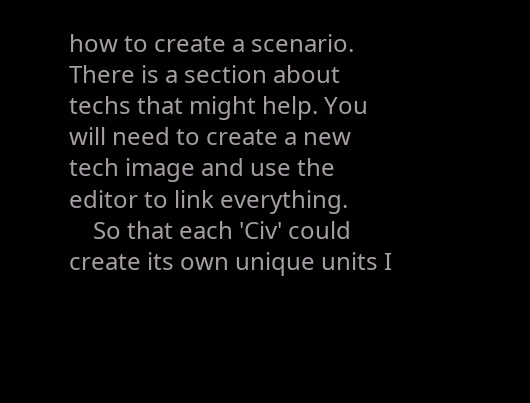how to create a scenario. There is a section about techs that might help. You will need to create a new tech image and use the editor to link everything.
    So that each 'Civ' could create its own unique units I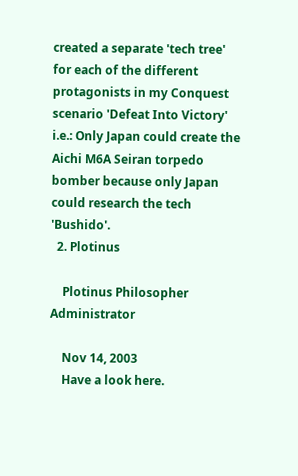created a separate 'tech tree' for each of the different protagonists in my Conquest scenario 'Defeat Into Victory' i.e.: Only Japan could create the Aichi M6A Seiran torpedo bomber because only Japan could research the tech 'Bushido'.
  2. Plotinus

    Plotinus Philosopher Administrator

    Nov 14, 2003
    Have a look here.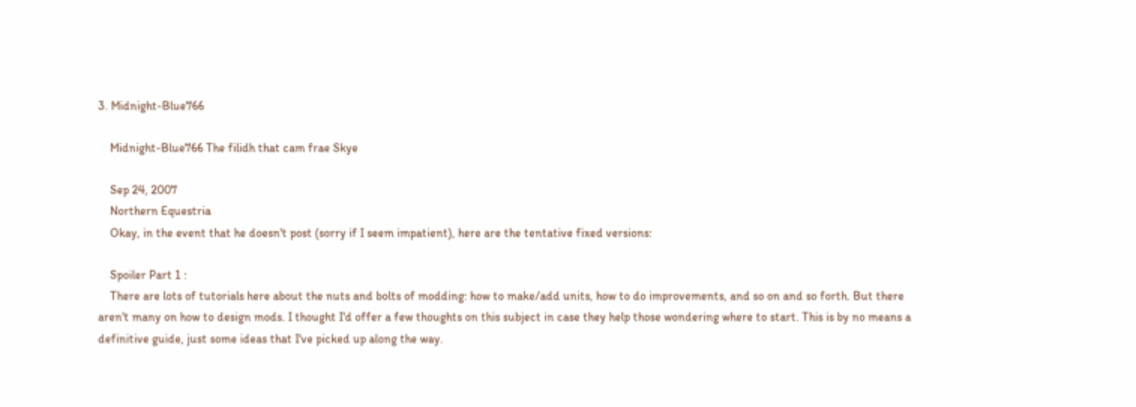3. Midnight-Blue766

    Midnight-Blue766 The filidh that cam frae Skye

    Sep 24, 2007
    Northern Equestria
    Okay, in the event that he doesn't post (sorry if I seem impatient), here are the tentative fixed versions:

    Spoiler Part 1 :
    There are lots of tutorials here about the nuts and bolts of modding: how to make/add units, how to do improvements, and so on and so forth. But there aren't many on how to design mods. I thought I'd offer a few thoughts on this subject in case they help those wondering where to start. This is by no means a definitive guide, just some ideas that I've picked up along the way.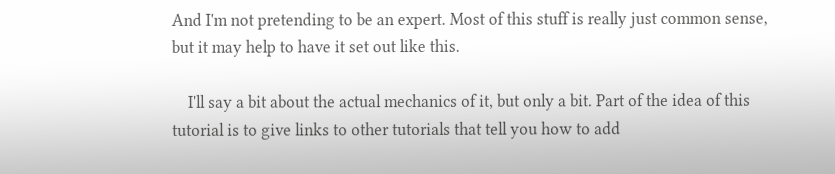And I'm not pretending to be an expert. Most of this stuff is really just common sense, but it may help to have it set out like this.

    I'll say a bit about the actual mechanics of it, but only a bit. Part of the idea of this tutorial is to give links to other tutorials that tell you how to add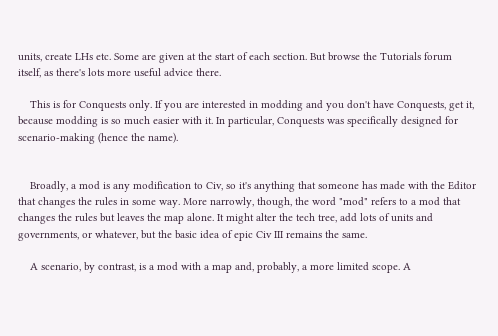units, create LHs etc. Some are given at the start of each section. But browse the Tutorials forum itself, as there's lots more useful advice there.

    This is for Conquests only. If you are interested in modding and you don't have Conquests, get it, because modding is so much easier with it. In particular, Conquests was specifically designed for scenario-making (hence the name).


    Broadly, a mod is any modification to Civ, so it's anything that someone has made with the Editor that changes the rules in some way. More narrowly, though, the word "mod" refers to a mod that changes the rules but leaves the map alone. It might alter the tech tree, add lots of units and governments, or whatever, but the basic idea of epic Civ III remains the same.

    A scenario, by contrast, is a mod with a map and, probably, a more limited scope. A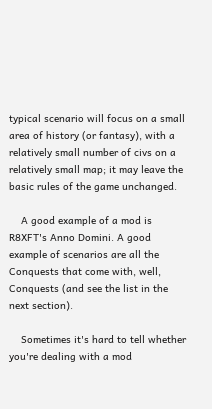typical scenario will focus on a small area of history (or fantasy), with a relatively small number of civs on a relatively small map; it may leave the basic rules of the game unchanged.

    A good example of a mod is R8XFT's Anno Domini. A good example of scenarios are all the Conquests that come with, well, Conquests (and see the list in the next section).

    Sometimes it's hard to tell whether you're dealing with a mod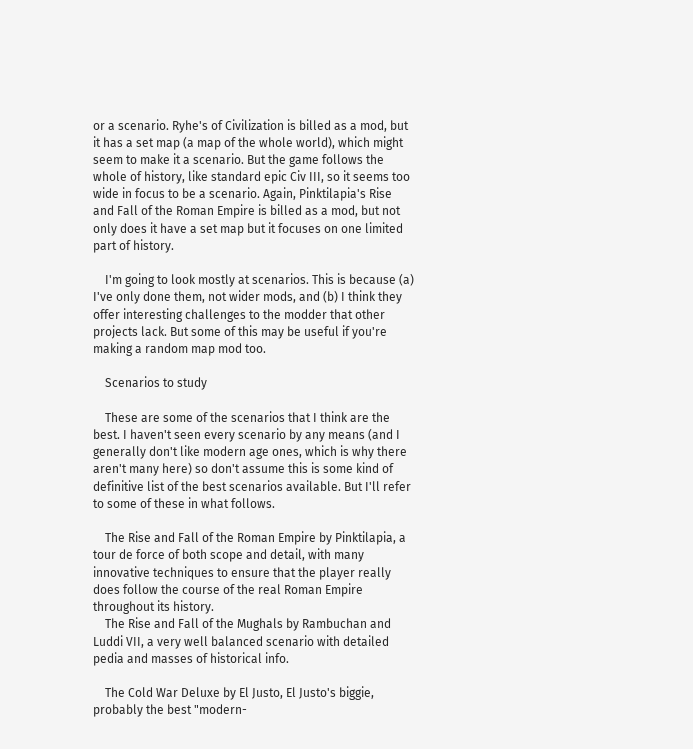or a scenario. Ryhe's of Civilization is billed as a mod, but it has a set map (a map of the whole world), which might seem to make it a scenario. But the game follows the whole of history, like standard epic Civ III, so it seems too wide in focus to be a scenario. Again, Pinktilapia's Rise and Fall of the Roman Empire is billed as a mod, but not only does it have a set map but it focuses on one limited part of history.

    I'm going to look mostly at scenarios. This is because (a) I've only done them, not wider mods, and (b) I think they offer interesting challenges to the modder that other projects lack. But some of this may be useful if you're making a random map mod too.

    Scenarios to study

    These are some of the scenarios that I think are the best. I haven't seen every scenario by any means (and I generally don't like modern age ones, which is why there aren't many here) so don't assume this is some kind of definitive list of the best scenarios available. But I'll refer to some of these in what follows.

    The Rise and Fall of the Roman Empire by Pinktilapia, a tour de force of both scope and detail, with many innovative techniques to ensure that the player really does follow the course of the real Roman Empire throughout its history.
    The Rise and Fall of the Mughals by Rambuchan and Luddi VII, a very well balanced scenario with detailed pedia and masses of historical info.

    The Cold War Deluxe by El Justo, El Justo's biggie, probably the best "modern-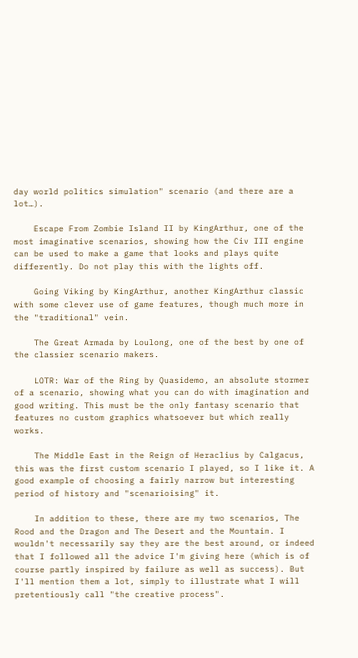day world politics simulation" scenario (and there are a lot…).

    Escape From Zombie Island II by KingArthur, one of the most imaginative scenarios, showing how the Civ III engine can be used to make a game that looks and plays quite differently. Do not play this with the lights off.

    Going Viking by KingArthur, another KingArthur classic with some clever use of game features, though much more in the "traditional" vein.

    The Great Armada by Loulong, one of the best by one of the classier scenario makers.

    LOTR: War of the Ring by Quasidemo, an absolute stormer of a scenario, showing what you can do with imagination and good writing. This must be the only fantasy scenario that features no custom graphics whatsoever but which really works.

    The Middle East in the Reign of Heraclius by Calgacus, this was the first custom scenario I played, so I like it. A good example of choosing a fairly narrow but interesting period of history and "scenarioising" it.

    In addition to these, there are my two scenarios, The Rood and the Dragon and The Desert and the Mountain. I wouldn't necessarily say they are the best around, or indeed that I followed all the advice I'm giving here (which is of course partly inspired by failure as well as success). But I'll mention them a lot, simply to illustrate what I will pretentiously call "the creative process".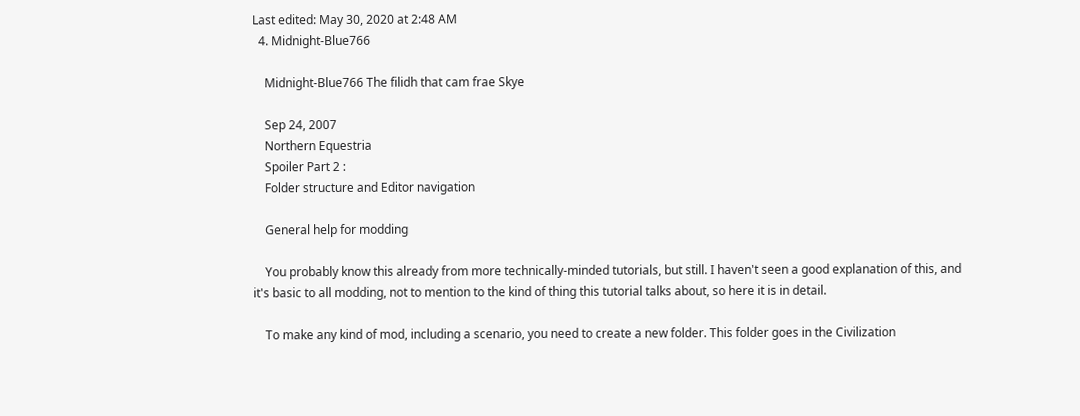Last edited: May 30, 2020 at 2:48 AM
  4. Midnight-Blue766

    Midnight-Blue766 The filidh that cam frae Skye

    Sep 24, 2007
    Northern Equestria
    Spoiler Part 2 :
    Folder structure and Editor navigation

    General help for modding

    You probably know this already from more technically-minded tutorials, but still. I haven't seen a good explanation of this, and it's basic to all modding, not to mention to the kind of thing this tutorial talks about, so here it is in detail.

    To make any kind of mod, including a scenario, you need to create a new folder. This folder goes in the Civilization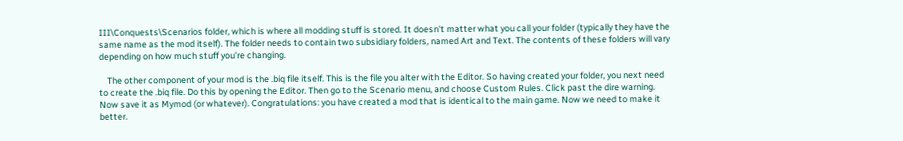III\Conquests\Scenarios folder, which is where all modding stuff is stored. It doesn't matter what you call your folder (typically they have the same name as the mod itself). The folder needs to contain two subsidiary folders, named Art and Text. The contents of these folders will vary depending on how much stuff you're changing.

    The other component of your mod is the .biq file itself. This is the file you alter with the Editor. So having created your folder, you next need to create the .biq file. Do this by opening the Editor. Then go to the Scenario menu, and choose Custom Rules. Click past the dire warning. Now save it as Mymod (or whatever). Congratulations: you have created a mod that is identical to the main game. Now we need to make it better.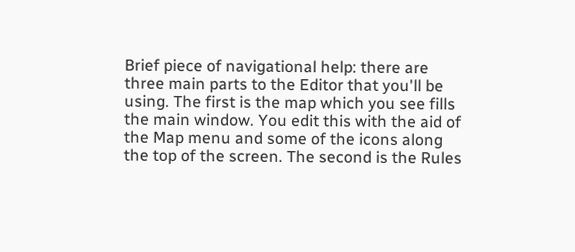Brief piece of navigational help: there are three main parts to the Editor that you'll be using. The first is the map which you see fills the main window. You edit this with the aid of the Map menu and some of the icons along the top of the screen. The second is the Rules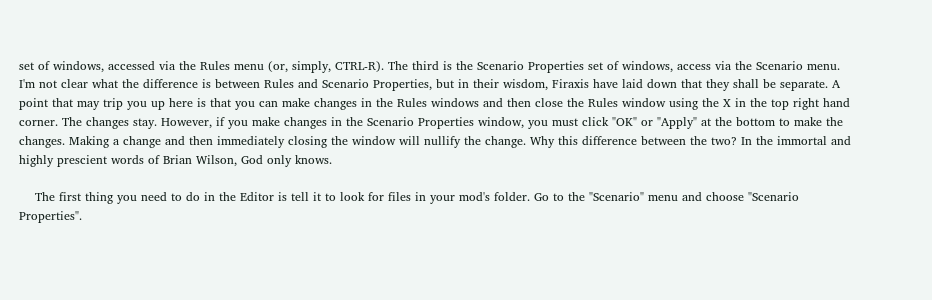set of windows, accessed via the Rules menu (or, simply, CTRL-R). The third is the Scenario Properties set of windows, access via the Scenario menu. I'm not clear what the difference is between Rules and Scenario Properties, but in their wisdom, Firaxis have laid down that they shall be separate. A point that may trip you up here is that you can make changes in the Rules windows and then close the Rules window using the X in the top right hand corner. The changes stay. However, if you make changes in the Scenario Properties window, you must click "OK" or "Apply" at the bottom to make the changes. Making a change and then immediately closing the window will nullify the change. Why this difference between the two? In the immortal and highly prescient words of Brian Wilson, God only knows.

    The first thing you need to do in the Editor is tell it to look for files in your mod's folder. Go to the "Scenario" menu and choose "Scenario Properties".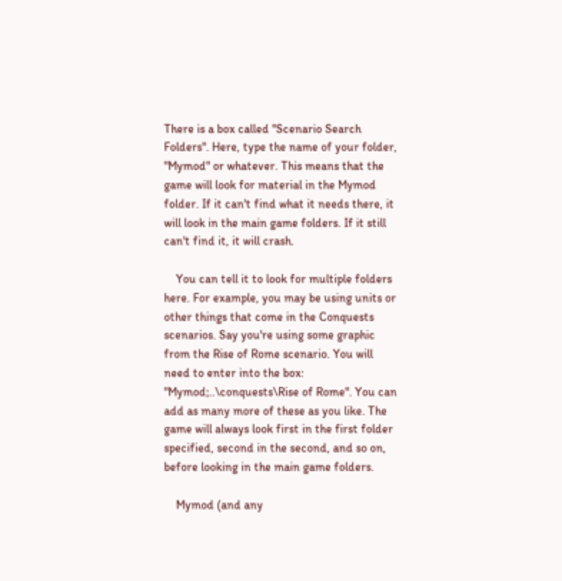There is a box called "Scenario Search Folders". Here, type the name of your folder, "Mymod" or whatever. This means that the game will look for material in the Mymod folder. If it can't find what it needs there, it will look in the main game folders. If it still can't find it, it will crash.

    You can tell it to look for multiple folders here. For example, you may be using units or other things that come in the Conquests scenarios. Say you're using some graphic from the Rise of Rome scenario. You will need to enter into the box: "Mymod;..\conquests\Rise of Rome". You can add as many more of these as you like. The game will always look first in the first folder specified, second in the second, and so on, before looking in the main game folders.

    Mymod (and any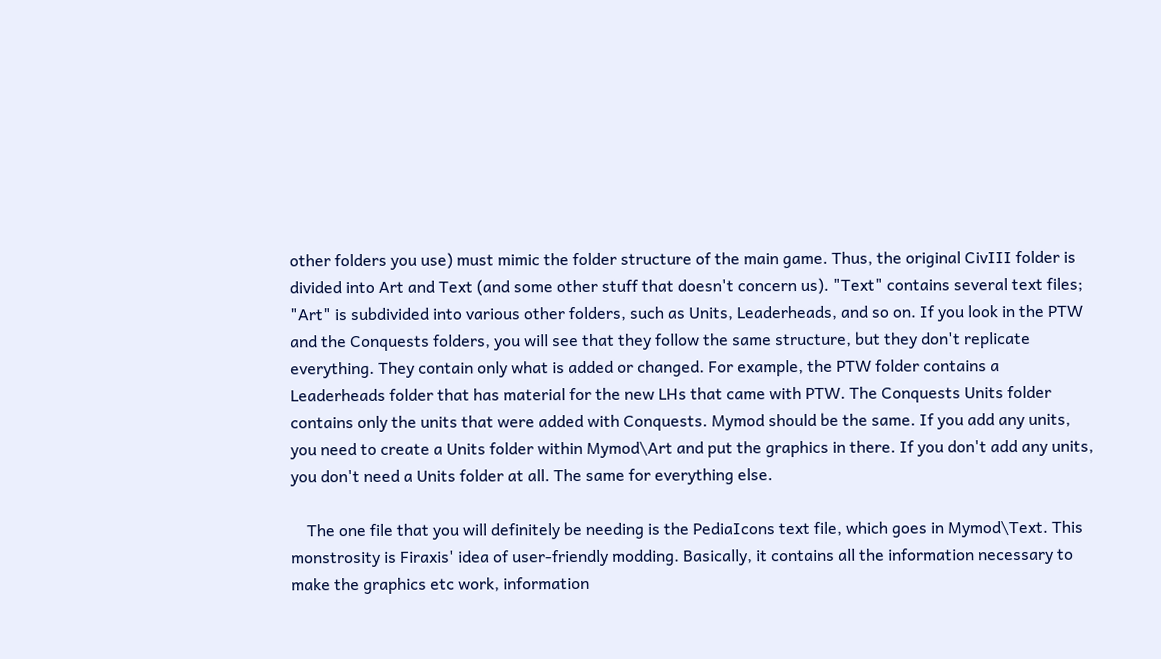other folders you use) must mimic the folder structure of the main game. Thus, the original CivIII folder is divided into Art and Text (and some other stuff that doesn't concern us). "Text" contains several text files; "Art" is subdivided into various other folders, such as Units, Leaderheads, and so on. If you look in the PTW and the Conquests folders, you will see that they follow the same structure, but they don't replicate everything. They contain only what is added or changed. For example, the PTW folder contains a Leaderheads folder that has material for the new LHs that came with PTW. The Conquests Units folder contains only the units that were added with Conquests. Mymod should be the same. If you add any units, you need to create a Units folder within Mymod\Art and put the graphics in there. If you don't add any units, you don't need a Units folder at all. The same for everything else.

    The one file that you will definitely be needing is the PediaIcons text file, which goes in Mymod\Text. This monstrosity is Firaxis' idea of user-friendly modding. Basically, it contains all the information necessary to make the graphics etc work, information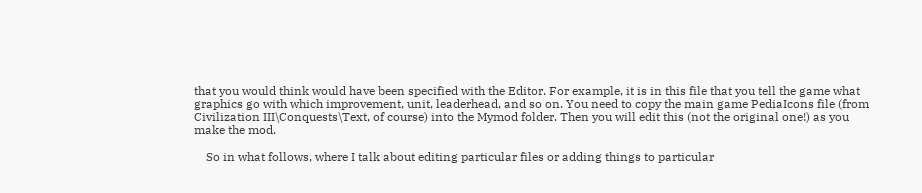that you would think would have been specified with the Editor. For example, it is in this file that you tell the game what graphics go with which improvement, unit, leaderhead, and so on. You need to copy the main game PediaIcons file (from Civilization III\Conquests\Text, of course) into the Mymod folder. Then you will edit this (not the original one!) as you make the mod.

    So in what follows, where I talk about editing particular files or adding things to particular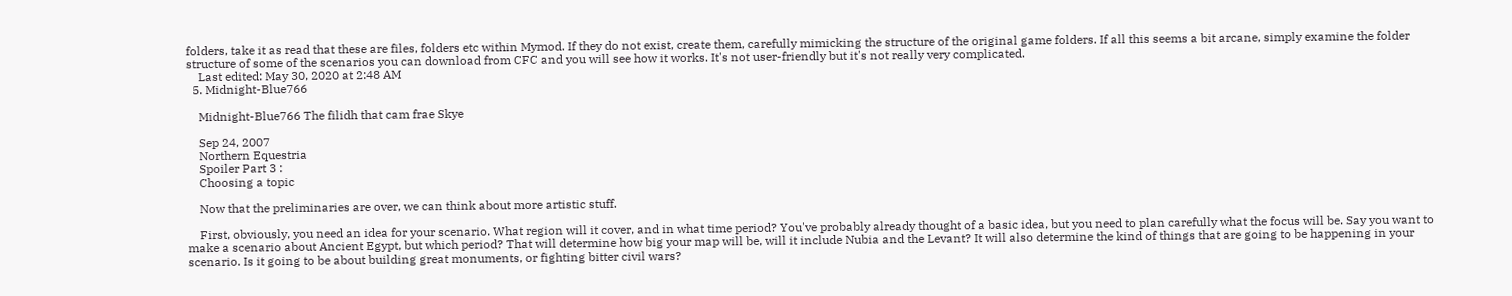folders, take it as read that these are files, folders etc within Mymod. If they do not exist, create them, carefully mimicking the structure of the original game folders. If all this seems a bit arcane, simply examine the folder structure of some of the scenarios you can download from CFC and you will see how it works. It's not user-friendly but it's not really very complicated.
    Last edited: May 30, 2020 at 2:48 AM
  5. Midnight-Blue766

    Midnight-Blue766 The filidh that cam frae Skye

    Sep 24, 2007
    Northern Equestria
    Spoiler Part 3 :
    Choosing a topic

    Now that the preliminaries are over, we can think about more artistic stuff.

    First, obviously, you need an idea for your scenario. What region will it cover, and in what time period? You've probably already thought of a basic idea, but you need to plan carefully what the focus will be. Say you want to make a scenario about Ancient Egypt, but which period? That will determine how big your map will be, will it include Nubia and the Levant? It will also determine the kind of things that are going to be happening in your scenario. Is it going to be about building great monuments, or fighting bitter civil wars?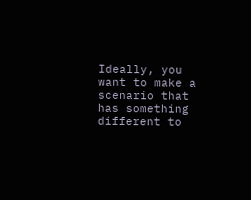Ideally, you want to make a scenario that has something different to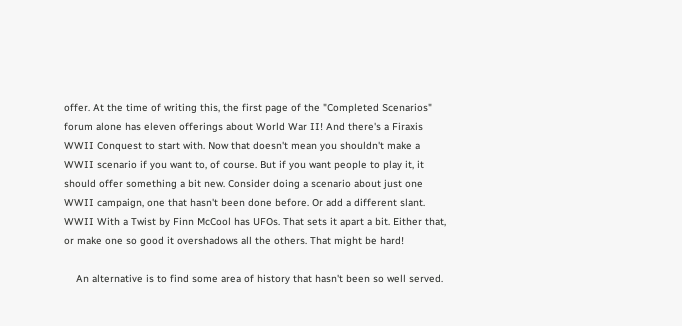offer. At the time of writing this, the first page of the "Completed Scenarios" forum alone has eleven offerings about World War II! And there's a Firaxis WWII Conquest to start with. Now that doesn't mean you shouldn't make a WWII scenario if you want to, of course. But if you want people to play it, it should offer something a bit new. Consider doing a scenario about just one WWII campaign, one that hasn't been done before. Or add a different slant. WWII With a Twist by Finn McCool has UFOs. That sets it apart a bit. Either that, or make one so good it overshadows all the others. That might be hard!

    An alternative is to find some area of history that hasn't been so well served.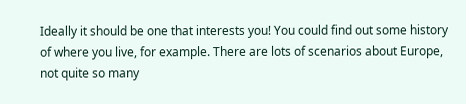Ideally it should be one that interests you! You could find out some history of where you live, for example. There are lots of scenarios about Europe, not quite so many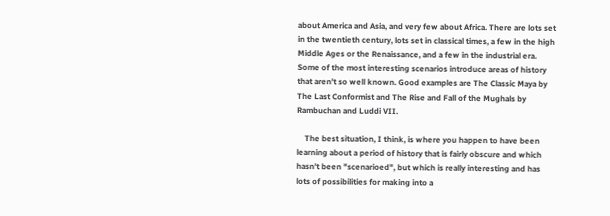about America and Asia, and very few about Africa. There are lots set in the twentieth century, lots set in classical times, a few in the high Middle Ages or the Renaissance, and a few in the industrial era. Some of the most interesting scenarios introduce areas of history that aren't so well known. Good examples are The Classic Maya by The Last Conformist and The Rise and Fall of the Mughals by Rambuchan and Luddi VII.

    The best situation, I think, is where you happen to have been learning about a period of history that is fairly obscure and which hasn't been "scenarioed", but which is really interesting and has lots of possibilities for making into a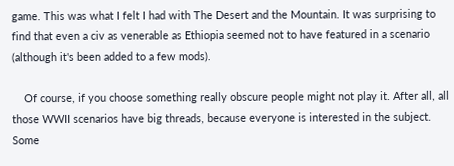game. This was what I felt I had with The Desert and the Mountain. It was surprising to find that even a civ as venerable as Ethiopia seemed not to have featured in a scenario (although it's been added to a few mods).

    Of course, if you choose something really obscure people might not play it. After all, all those WWII scenarios have big threads, because everyone is interested in the subject. Some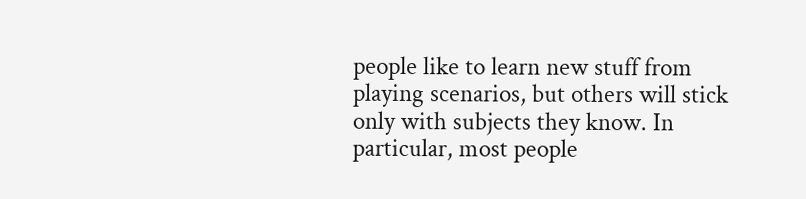people like to learn new stuff from playing scenarios, but others will stick only with subjects they know. In particular, most people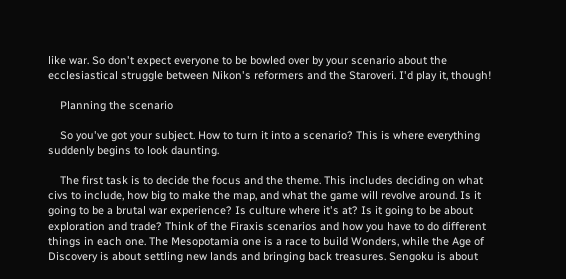like war. So don't expect everyone to be bowled over by your scenario about the ecclesiastical struggle between Nikon's reformers and the Staroveri. I'd play it, though!

    Planning the scenario

    So you've got your subject. How to turn it into a scenario? This is where everything suddenly begins to look daunting.

    The first task is to decide the focus and the theme. This includes deciding on what civs to include, how big to make the map, and what the game will revolve around. Is it going to be a brutal war experience? Is culture where it's at? Is it going to be about exploration and trade? Think of the Firaxis scenarios and how you have to do different things in each one. The Mesopotamia one is a race to build Wonders, while the Age of Discovery is about settling new lands and bringing back treasures. Sengoku is about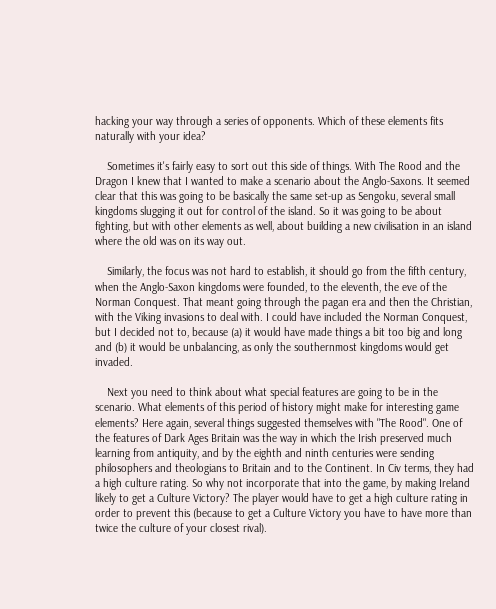hacking your way through a series of opponents. Which of these elements fits naturally with your idea?

    Sometimes it's fairly easy to sort out this side of things. With The Rood and the Dragon I knew that I wanted to make a scenario about the Anglo-Saxons. It seemed clear that this was going to be basically the same set-up as Sengoku, several small kingdoms slugging it out for control of the island. So it was going to be about fighting, but with other elements as well, about building a new civilisation in an island where the old was on its way out.

    Similarly, the focus was not hard to establish, it should go from the fifth century, when the Anglo-Saxon kingdoms were founded, to the eleventh, the eve of the Norman Conquest. That meant going through the pagan era and then the Christian, with the Viking invasions to deal with. I could have included the Norman Conquest, but I decided not to, because (a) it would have made things a bit too big and long and (b) it would be unbalancing, as only the southernmost kingdoms would get invaded.

    Next you need to think about what special features are going to be in the scenario. What elements of this period of history might make for interesting game elements? Here again, several things suggested themselves with "The Rood". One of the features of Dark Ages Britain was the way in which the Irish preserved much learning from antiquity, and by the eighth and ninth centuries were sending philosophers and theologians to Britain and to the Continent. In Civ terms, they had a high culture rating. So why not incorporate that into the game, by making Ireland likely to get a Culture Victory? The player would have to get a high culture rating in order to prevent this (because to get a Culture Victory you have to have more than twice the culture of your closest rival).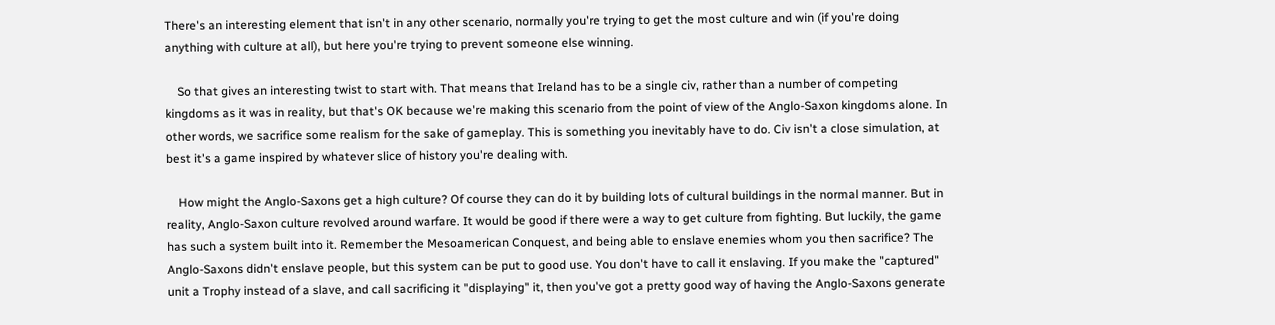There's an interesting element that isn't in any other scenario, normally you're trying to get the most culture and win (if you're doing anything with culture at all), but here you're trying to prevent someone else winning.

    So that gives an interesting twist to start with. That means that Ireland has to be a single civ, rather than a number of competing kingdoms as it was in reality, but that's OK because we're making this scenario from the point of view of the Anglo-Saxon kingdoms alone. In other words, we sacrifice some realism for the sake of gameplay. This is something you inevitably have to do. Civ isn't a close simulation, at best it's a game inspired by whatever slice of history you're dealing with.

    How might the Anglo-Saxons get a high culture? Of course they can do it by building lots of cultural buildings in the normal manner. But in reality, Anglo-Saxon culture revolved around warfare. It would be good if there were a way to get culture from fighting. But luckily, the game has such a system built into it. Remember the Mesoamerican Conquest, and being able to enslave enemies whom you then sacrifice? The Anglo-Saxons didn't enslave people, but this system can be put to good use. You don't have to call it enslaving. If you make the "captured" unit a Trophy instead of a slave, and call sacrificing it "displaying" it, then you've got a pretty good way of having the Anglo-Saxons generate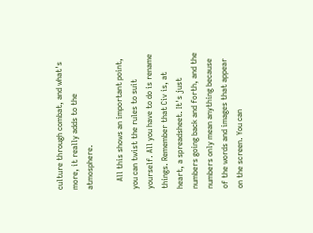culture through combat, and what's more, it really adds to the atmosphere.

    All this shows an important point, you can twist the rules to suit yourself. All you have to do is rename things. Remember that Civ is, at heart, a spreadsheet. It's just numbers going back and forth, and the numbers only mean anything because of the words and images that appear on the screen. You can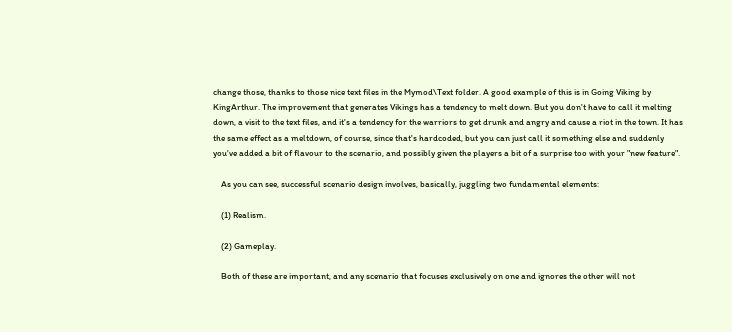change those, thanks to those nice text files in the Mymod\Text folder. A good example of this is in Going Viking by KingArthur. The improvement that generates Vikings has a tendency to melt down. But you don't have to call it melting down, a visit to the text files, and it's a tendency for the warriors to get drunk and angry and cause a riot in the town. It has the same effect as a meltdown, of course, since that's hardcoded, but you can just call it something else and suddenly you've added a bit of flavour to the scenario, and possibly given the players a bit of a surprise too with your "new feature".

    As you can see, successful scenario design involves, basically, juggling two fundamental elements:

    (1) Realism.

    (2) Gameplay.

    Both of these are important, and any scenario that focuses exclusively on one and ignores the other will not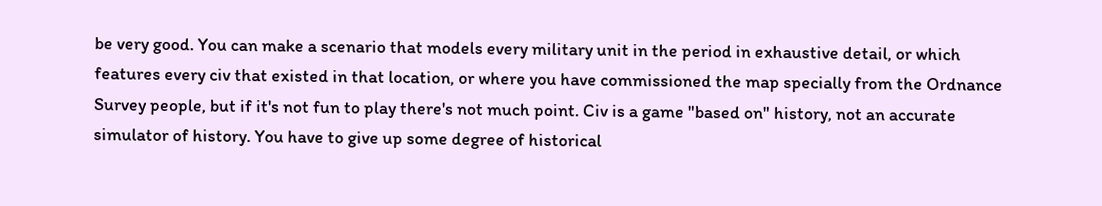be very good. You can make a scenario that models every military unit in the period in exhaustive detail, or which features every civ that existed in that location, or where you have commissioned the map specially from the Ordnance Survey people, but if it's not fun to play there's not much point. Civ is a game "based on" history, not an accurate simulator of history. You have to give up some degree of historical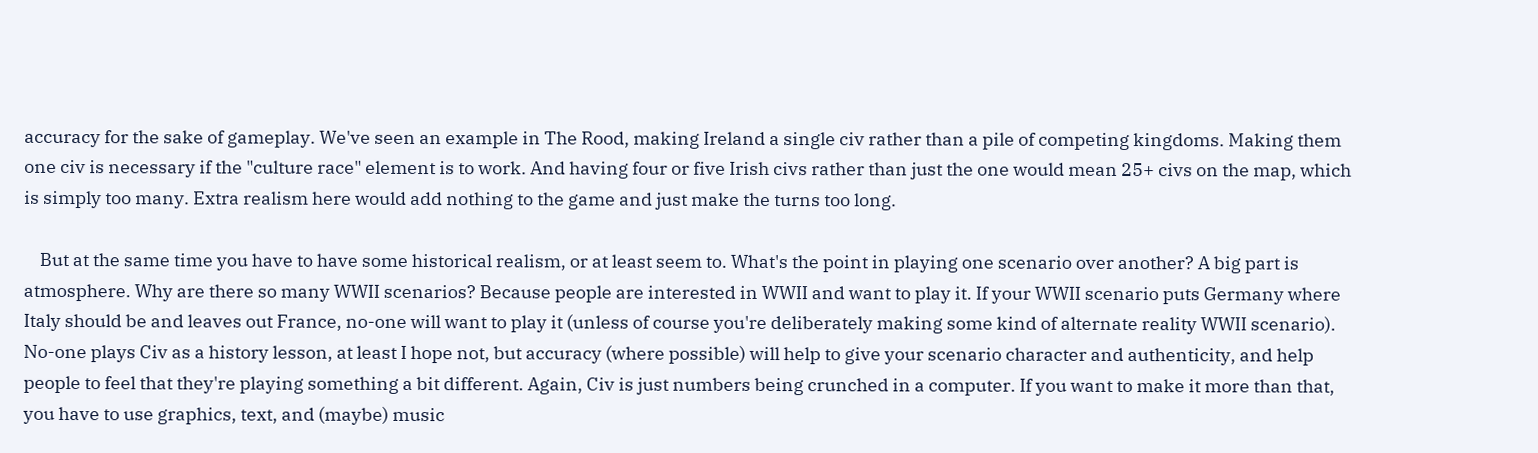accuracy for the sake of gameplay. We've seen an example in The Rood, making Ireland a single civ rather than a pile of competing kingdoms. Making them one civ is necessary if the "culture race" element is to work. And having four or five Irish civs rather than just the one would mean 25+ civs on the map, which is simply too many. Extra realism here would add nothing to the game and just make the turns too long.

    But at the same time you have to have some historical realism, or at least seem to. What's the point in playing one scenario over another? A big part is atmosphere. Why are there so many WWII scenarios? Because people are interested in WWII and want to play it. If your WWII scenario puts Germany where Italy should be and leaves out France, no-one will want to play it (unless of course you're deliberately making some kind of alternate reality WWII scenario). No-one plays Civ as a history lesson, at least I hope not, but accuracy (where possible) will help to give your scenario character and authenticity, and help people to feel that they're playing something a bit different. Again, Civ is just numbers being crunched in a computer. If you want to make it more than that, you have to use graphics, text, and (maybe) music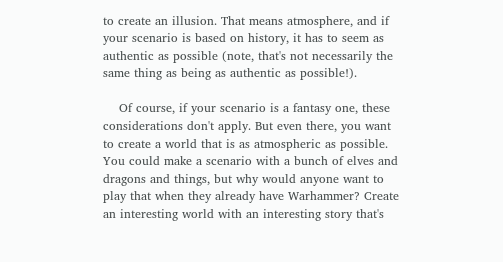to create an illusion. That means atmosphere, and if your scenario is based on history, it has to seem as authentic as possible (note, that's not necessarily the same thing as being as authentic as possible!).

    Of course, if your scenario is a fantasy one, these considerations don't apply. But even there, you want to create a world that is as atmospheric as possible. You could make a scenario with a bunch of elves and dragons and things, but why would anyone want to play that when they already have Warhammer? Create an interesting world with an interesting story that's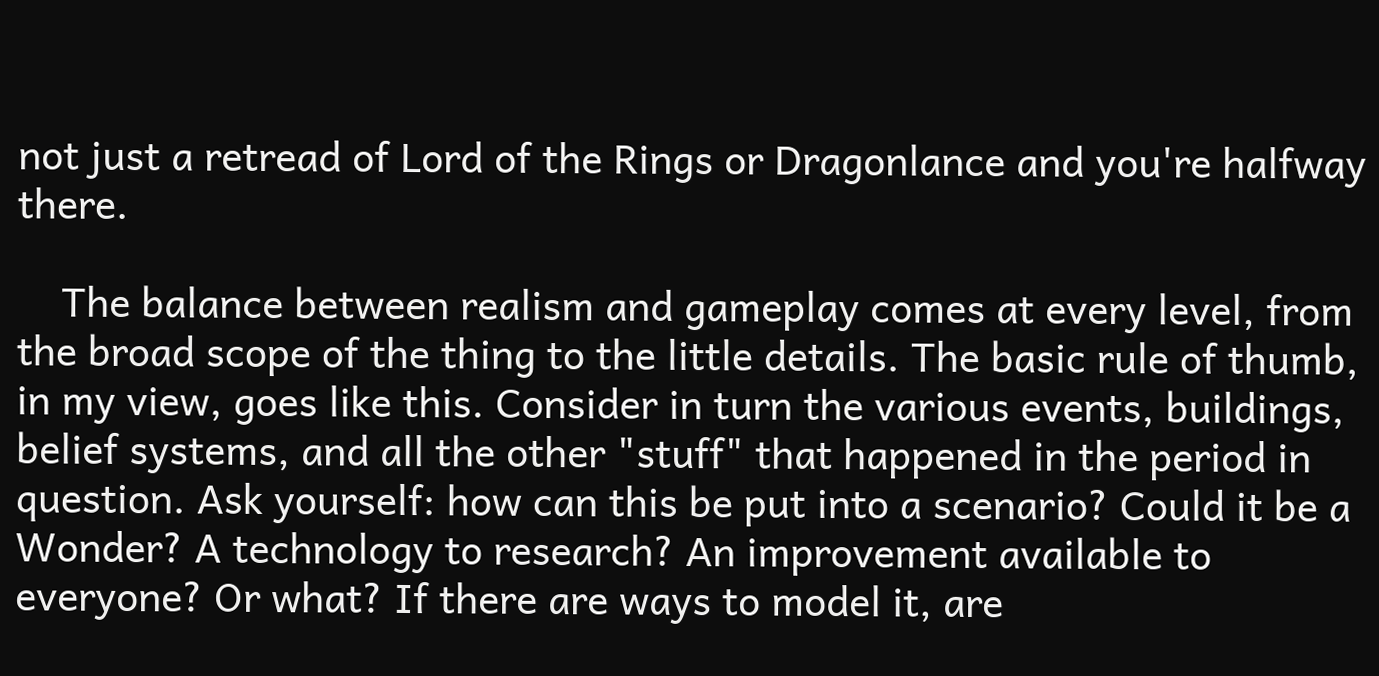not just a retread of Lord of the Rings or Dragonlance and you're halfway there.

    The balance between realism and gameplay comes at every level, from the broad scope of the thing to the little details. The basic rule of thumb, in my view, goes like this. Consider in turn the various events, buildings, belief systems, and all the other "stuff" that happened in the period in question. Ask yourself: how can this be put into a scenario? Could it be a Wonder? A technology to research? An improvement available to everyone? Or what? If there are ways to model it, are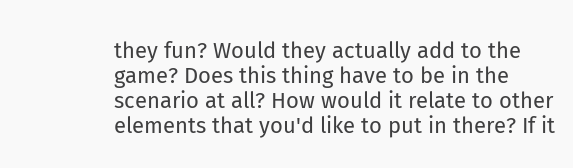they fun? Would they actually add to the game? Does this thing have to be in the scenario at all? How would it relate to other elements that you'd like to put in there? If it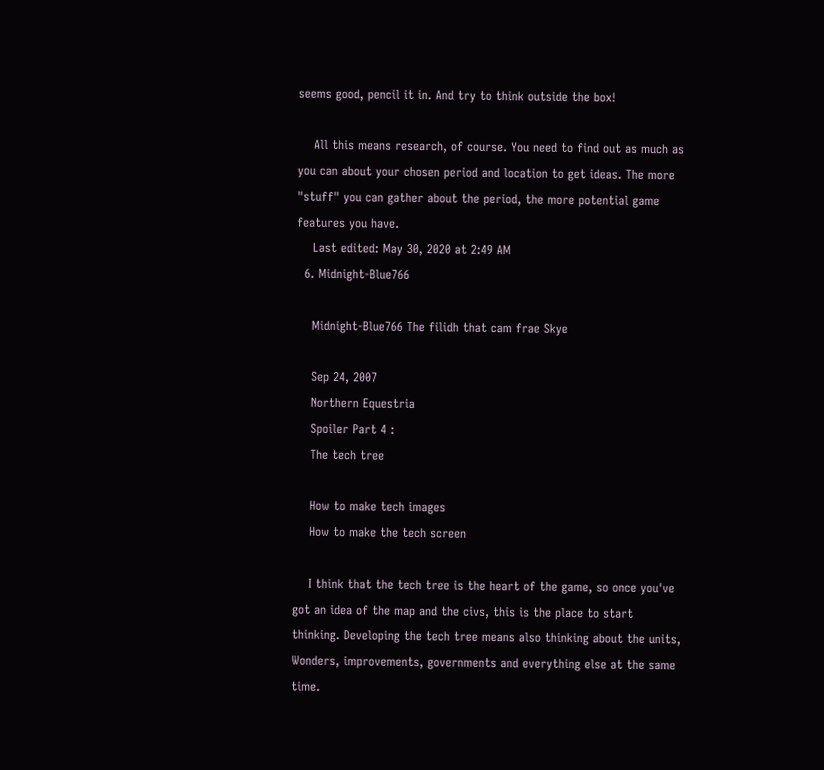seems good, pencil it in. And try to think outside the box!

    All this means research, of course. You need to find out as much as you can about your chosen period and location to get ideas. The more "stuff" you can gather about the period, the more potential game features you have.
    Last edited: May 30, 2020 at 2:49 AM
  6. Midnight-Blue766

    Midnight-Blue766 The filidh that cam frae Skye

    Sep 24, 2007
    Northern Equestria
    Spoiler Part 4 :
    The tech tree

    How to make tech images
    How to make the tech screen

    I think that the tech tree is the heart of the game, so once you've got an idea of the map and the civs, this is the place to start thinking. Developing the tech tree means also thinking about the units, Wonders, improvements, governments and everything else at the same time.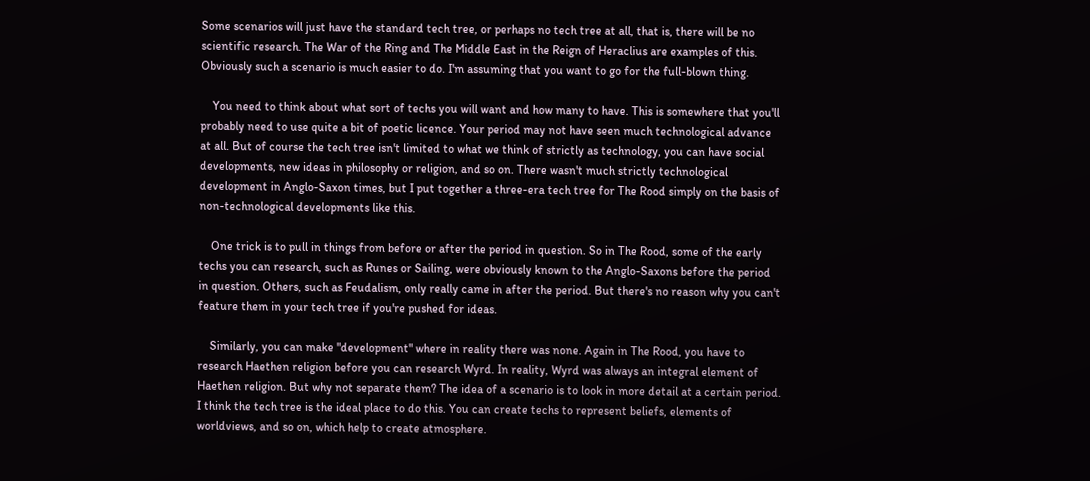Some scenarios will just have the standard tech tree, or perhaps no tech tree at all, that is, there will be no scientific research. The War of the Ring and The Middle East in the Reign of Heraclius are examples of this. Obviously such a scenario is much easier to do. I'm assuming that you want to go for the full-blown thing.

    You need to think about what sort of techs you will want and how many to have. This is somewhere that you'll probably need to use quite a bit of poetic licence. Your period may not have seen much technological advance at all. But of course the tech tree isn't limited to what we think of strictly as technology, you can have social developments, new ideas in philosophy or religion, and so on. There wasn't much strictly technological development in Anglo-Saxon times, but I put together a three-era tech tree for The Rood simply on the basis of non-technological developments like this.

    One trick is to pull in things from before or after the period in question. So in The Rood, some of the early techs you can research, such as Runes or Sailing, were obviously known to the Anglo-Saxons before the period in question. Others, such as Feudalism, only really came in after the period. But there's no reason why you can't feature them in your tech tree if you're pushed for ideas.

    Similarly, you can make "development" where in reality there was none. Again in The Rood, you have to research Haethen religion before you can research Wyrd. In reality, Wyrd was always an integral element of Haethen religion. But why not separate them? The idea of a scenario is to look in more detail at a certain period. I think the tech tree is the ideal place to do this. You can create techs to represent beliefs, elements of worldviews, and so on, which help to create atmosphere.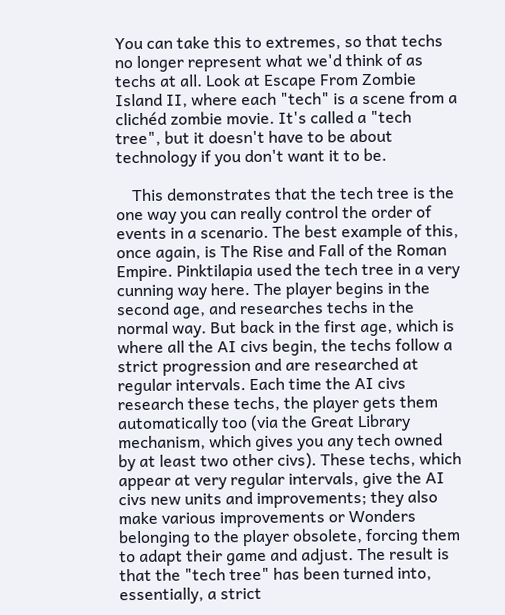You can take this to extremes, so that techs no longer represent what we'd think of as techs at all. Look at Escape From Zombie Island II, where each "tech" is a scene from a clichéd zombie movie. It's called a "tech tree", but it doesn't have to be about technology if you don't want it to be.

    This demonstrates that the tech tree is the one way you can really control the order of events in a scenario. The best example of this, once again, is The Rise and Fall of the Roman Empire. Pinktilapia used the tech tree in a very cunning way here. The player begins in the second age, and researches techs in the normal way. But back in the first age, which is where all the AI civs begin, the techs follow a strict progression and are researched at regular intervals. Each time the AI civs research these techs, the player gets them automatically too (via the Great Library mechanism, which gives you any tech owned by at least two other civs). These techs, which appear at very regular intervals, give the AI civs new units and improvements; they also make various improvements or Wonders belonging to the player obsolete, forcing them to adapt their game and adjust. The result is that the "tech tree" has been turned into, essentially, a strict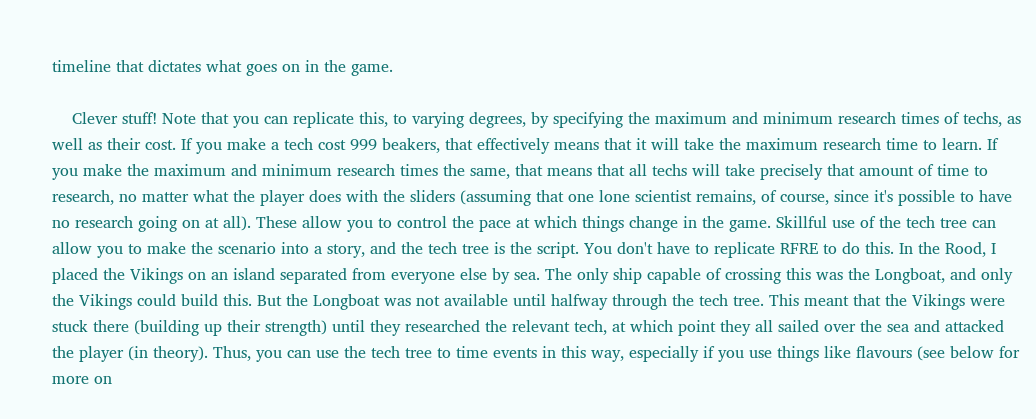timeline that dictates what goes on in the game.

    Clever stuff! Note that you can replicate this, to varying degrees, by specifying the maximum and minimum research times of techs, as well as their cost. If you make a tech cost 999 beakers, that effectively means that it will take the maximum research time to learn. If you make the maximum and minimum research times the same, that means that all techs will take precisely that amount of time to research, no matter what the player does with the sliders (assuming that one lone scientist remains, of course, since it's possible to have no research going on at all). These allow you to control the pace at which things change in the game. Skillful use of the tech tree can allow you to make the scenario into a story, and the tech tree is the script. You don't have to replicate RFRE to do this. In the Rood, I placed the Vikings on an island separated from everyone else by sea. The only ship capable of crossing this was the Longboat, and only the Vikings could build this. But the Longboat was not available until halfway through the tech tree. This meant that the Vikings were stuck there (building up their strength) until they researched the relevant tech, at which point they all sailed over the sea and attacked the player (in theory). Thus, you can use the tech tree to time events in this way, especially if you use things like flavours (see below for more on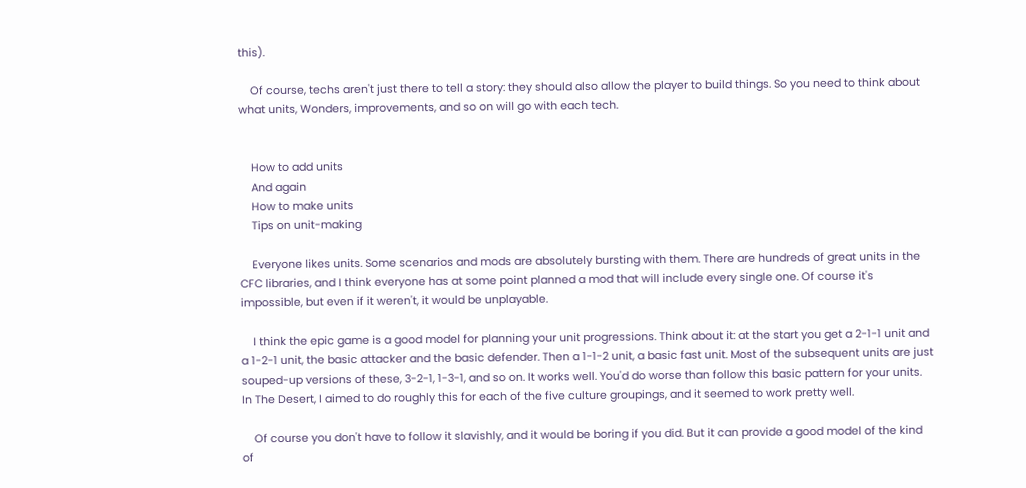this).

    Of course, techs aren't just there to tell a story: they should also allow the player to build things. So you need to think about what units, Wonders, improvements, and so on will go with each tech.


    How to add units
    And again
    How to make units
    Tips on unit-making

    Everyone likes units. Some scenarios and mods are absolutely bursting with them. There are hundreds of great units in the CFC libraries, and I think everyone has at some point planned a mod that will include every single one. Of course it's impossible, but even if it weren't, it would be unplayable.

    I think the epic game is a good model for planning your unit progressions. Think about it: at the start you get a 2-1-1 unit and a 1-2-1 unit, the basic attacker and the basic defender. Then a 1-1-2 unit, a basic fast unit. Most of the subsequent units are just souped-up versions of these, 3-2-1, 1-3-1, and so on. It works well. You'd do worse than follow this basic pattern for your units. In The Desert, I aimed to do roughly this for each of the five culture groupings, and it seemed to work pretty well.

    Of course you don't have to follow it slavishly, and it would be boring if you did. But it can provide a good model of the kind of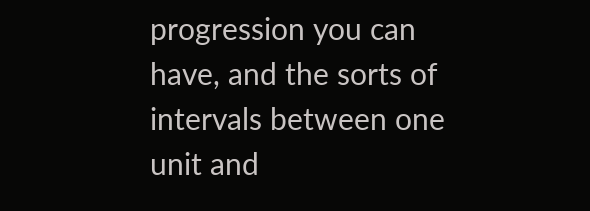progression you can have, and the sorts of intervals between one unit and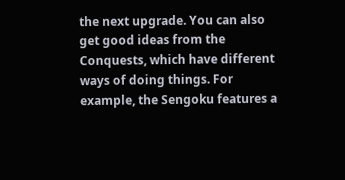the next upgrade. You can also get good ideas from the Conquests, which have different ways of doing things. For example, the Sengoku features a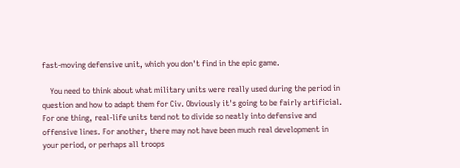fast-moving defensive unit, which you don't find in the epic game.

    You need to think about what military units were really used during the period in question and how to adapt them for Civ. Obviously it's going to be fairly artificial. For one thing, real-life units tend not to divide so neatly into defensive and offensive lines. For another, there may not have been much real development in your period, or perhaps all troops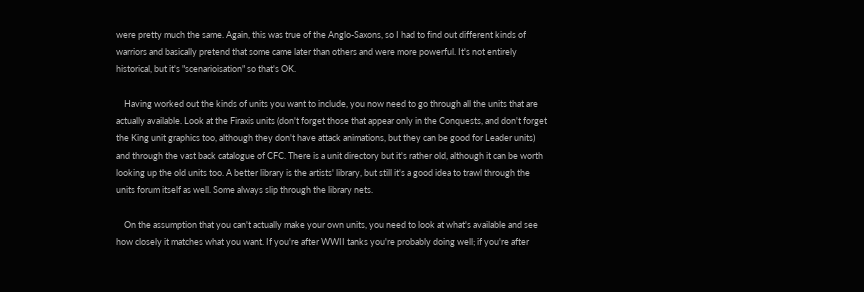were pretty much the same. Again, this was true of the Anglo-Saxons, so I had to find out different kinds of warriors and basically pretend that some came later than others and were more powerful. It's not entirely historical, but it's "scenarioisation" so that's OK.

    Having worked out the kinds of units you want to include, you now need to go through all the units that are actually available. Look at the Firaxis units (don't forget those that appear only in the Conquests, and don't forget the King unit graphics too, although they don't have attack animations, but they can be good for Leader units) and through the vast back catalogue of CFC. There is a unit directory but it's rather old, although it can be worth looking up the old units too. A better library is the artists' library, but still it's a good idea to trawl through the units forum itself as well. Some always slip through the library nets.

    On the assumption that you can't actually make your own units, you need to look at what's available and see how closely it matches what you want. If you're after WWII tanks you're probably doing well; if you're after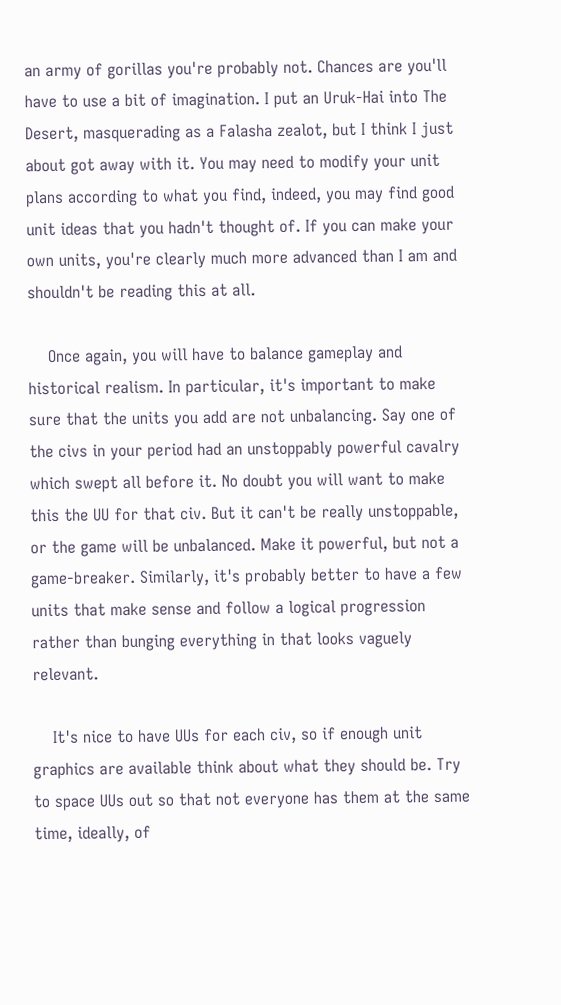an army of gorillas you're probably not. Chances are you'll have to use a bit of imagination. I put an Uruk-Hai into The Desert, masquerading as a Falasha zealot, but I think I just about got away with it. You may need to modify your unit plans according to what you find, indeed, you may find good unit ideas that you hadn't thought of. If you can make your own units, you're clearly much more advanced than I am and shouldn't be reading this at all.

    Once again, you will have to balance gameplay and historical realism. In particular, it's important to make sure that the units you add are not unbalancing. Say one of the civs in your period had an unstoppably powerful cavalry which swept all before it. No doubt you will want to make this the UU for that civ. But it can't be really unstoppable, or the game will be unbalanced. Make it powerful, but not a game-breaker. Similarly, it's probably better to have a few units that make sense and follow a logical progression rather than bunging everything in that looks vaguely relevant.

    It's nice to have UUs for each civ, so if enough unit graphics are available think about what they should be. Try to space UUs out so that not everyone has them at the same time, ideally, of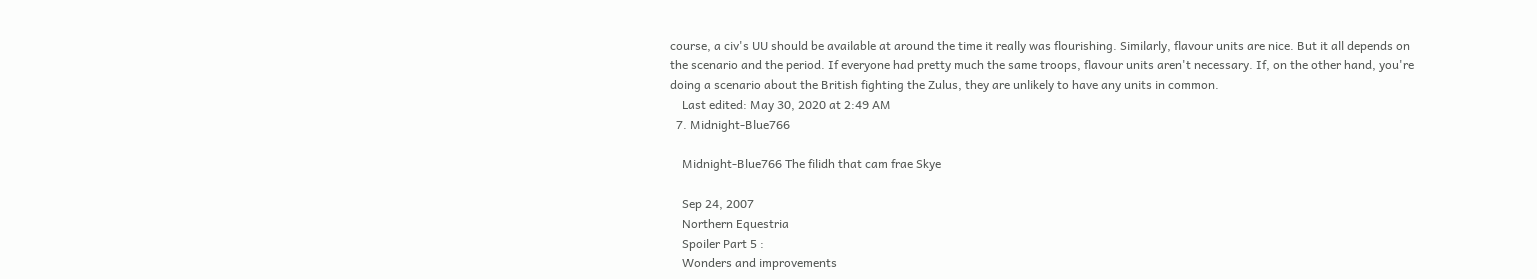course, a civ's UU should be available at around the time it really was flourishing. Similarly, flavour units are nice. But it all depends on the scenario and the period. If everyone had pretty much the same troops, flavour units aren't necessary. If, on the other hand, you're doing a scenario about the British fighting the Zulus, they are unlikely to have any units in common.
    Last edited: May 30, 2020 at 2:49 AM
  7. Midnight-Blue766

    Midnight-Blue766 The filidh that cam frae Skye

    Sep 24, 2007
    Northern Equestria
    Spoiler Part 5 :
    Wonders and improvements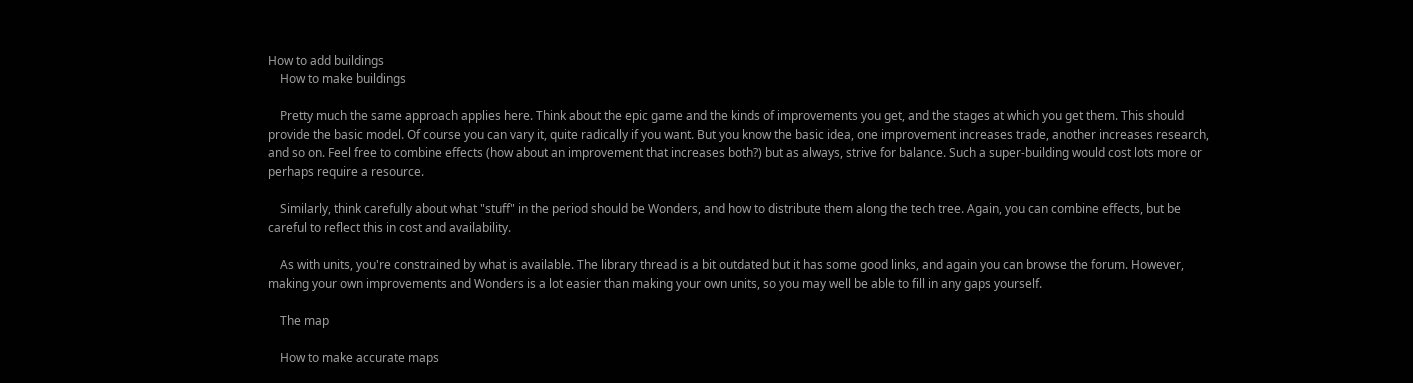How to add buildings
    How to make buildings

    Pretty much the same approach applies here. Think about the epic game and the kinds of improvements you get, and the stages at which you get them. This should provide the basic model. Of course you can vary it, quite radically if you want. But you know the basic idea, one improvement increases trade, another increases research, and so on. Feel free to combine effects (how about an improvement that increases both?) but as always, strive for balance. Such a super-building would cost lots more or perhaps require a resource.

    Similarly, think carefully about what "stuff" in the period should be Wonders, and how to distribute them along the tech tree. Again, you can combine effects, but be careful to reflect this in cost and availability.

    As with units, you're constrained by what is available. The library thread is a bit outdated but it has some good links, and again you can browse the forum. However, making your own improvements and Wonders is a lot easier than making your own units, so you may well be able to fill in any gaps yourself.

    The map

    How to make accurate maps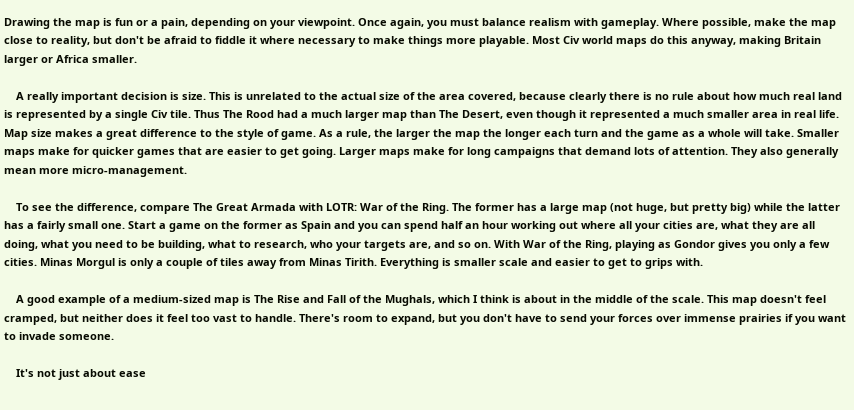Drawing the map is fun or a pain, depending on your viewpoint. Once again, you must balance realism with gameplay. Where possible, make the map close to reality, but don't be afraid to fiddle it where necessary to make things more playable. Most Civ world maps do this anyway, making Britain larger or Africa smaller.

    A really important decision is size. This is unrelated to the actual size of the area covered, because clearly there is no rule about how much real land is represented by a single Civ tile. Thus The Rood had a much larger map than The Desert, even though it represented a much smaller area in real life. Map size makes a great difference to the style of game. As a rule, the larger the map the longer each turn and the game as a whole will take. Smaller maps make for quicker games that are easier to get going. Larger maps make for long campaigns that demand lots of attention. They also generally mean more micro-management.

    To see the difference, compare The Great Armada with LOTR: War of the Ring. The former has a large map (not huge, but pretty big) while the latter has a fairly small one. Start a game on the former as Spain and you can spend half an hour working out where all your cities are, what they are all doing, what you need to be building, what to research, who your targets are, and so on. With War of the Ring, playing as Gondor gives you only a few cities. Minas Morgul is only a couple of tiles away from Minas Tirith. Everything is smaller scale and easier to get to grips with.

    A good example of a medium-sized map is The Rise and Fall of the Mughals, which I think is about in the middle of the scale. This map doesn't feel cramped, but neither does it feel too vast to handle. There's room to expand, but you don't have to send your forces over immense prairies if you want to invade someone.

    It's not just about ease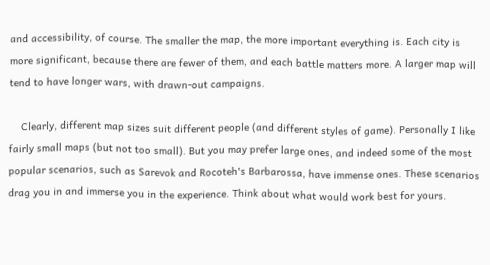and accessibility, of course. The smaller the map, the more important everything is. Each city is more significant, because there are fewer of them, and each battle matters more. A larger map will tend to have longer wars, with drawn-out campaigns.

    Clearly, different map sizes suit different people (and different styles of game). Personally I like fairly small maps (but not too small). But you may prefer large ones, and indeed some of the most popular scenarios, such as Sarevok and Rocoteh's Barbarossa, have immense ones. These scenarios drag you in and immerse you in the experience. Think about what would work best for yours.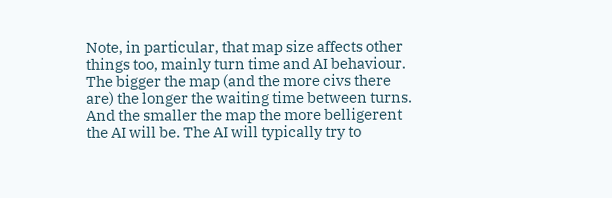Note, in particular, that map size affects other things too, mainly turn time and AI behaviour. The bigger the map (and the more civs there are) the longer the waiting time between turns. And the smaller the map the more belligerent the AI will be. The AI will typically try to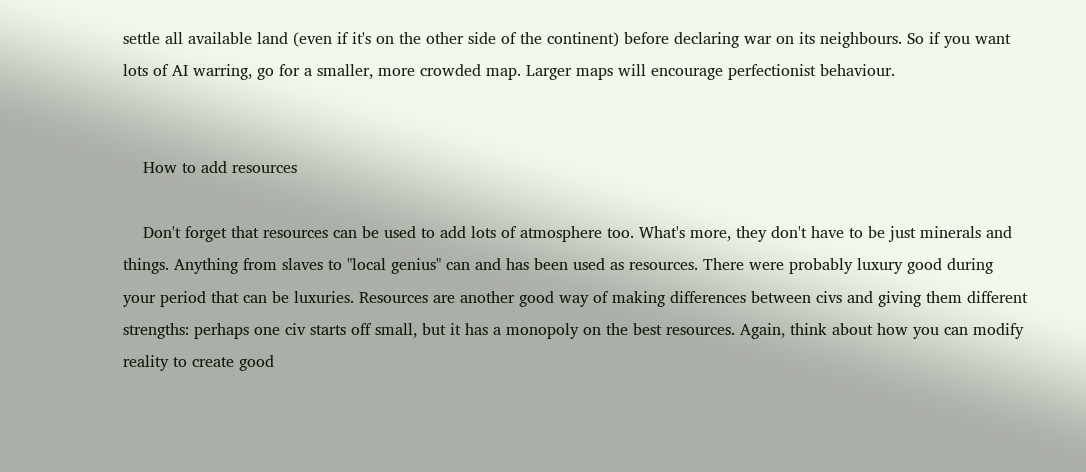settle all available land (even if it's on the other side of the continent) before declaring war on its neighbours. So if you want lots of AI warring, go for a smaller, more crowded map. Larger maps will encourage perfectionist behaviour.


    How to add resources

    Don't forget that resources can be used to add lots of atmosphere too. What's more, they don't have to be just minerals and things. Anything from slaves to "local genius" can and has been used as resources. There were probably luxury good during your period that can be luxuries. Resources are another good way of making differences between civs and giving them different strengths: perhaps one civ starts off small, but it has a monopoly on the best resources. Again, think about how you can modify reality to create good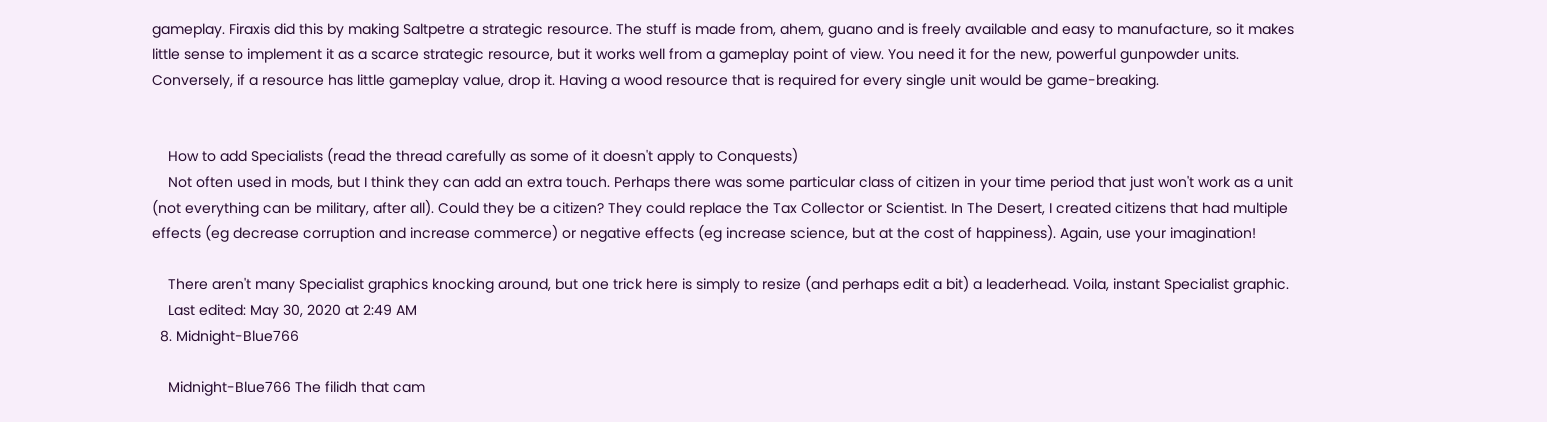gameplay. Firaxis did this by making Saltpetre a strategic resource. The stuff is made from, ahem, guano and is freely available and easy to manufacture, so it makes little sense to implement it as a scarce strategic resource, but it works well from a gameplay point of view. You need it for the new, powerful gunpowder units. Conversely, if a resource has little gameplay value, drop it. Having a wood resource that is required for every single unit would be game-breaking.


    How to add Specialists (read the thread carefully as some of it doesn't apply to Conquests)
    Not often used in mods, but I think they can add an extra touch. Perhaps there was some particular class of citizen in your time period that just won't work as a unit (not everything can be military, after all). Could they be a citizen? They could replace the Tax Collector or Scientist. In The Desert, I created citizens that had multiple effects (eg decrease corruption and increase commerce) or negative effects (eg increase science, but at the cost of happiness). Again, use your imagination!

    There aren't many Specialist graphics knocking around, but one trick here is simply to resize (and perhaps edit a bit) a leaderhead. Voila, instant Specialist graphic.
    Last edited: May 30, 2020 at 2:49 AM
  8. Midnight-Blue766

    Midnight-Blue766 The filidh that cam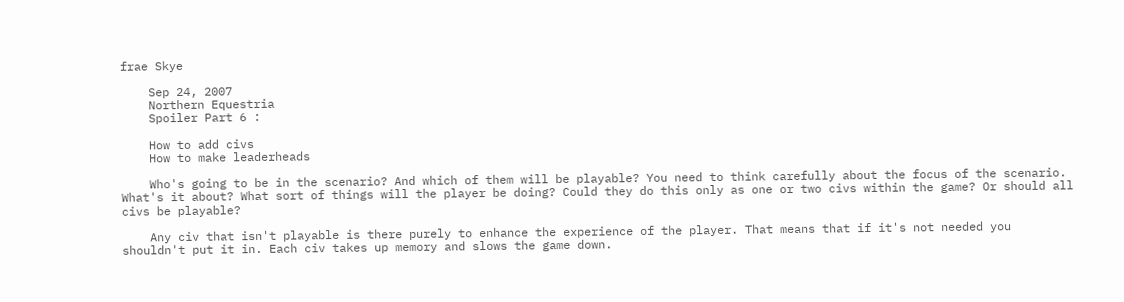frae Skye

    Sep 24, 2007
    Northern Equestria
    Spoiler Part 6 :

    How to add civs
    How to make leaderheads

    Who's going to be in the scenario? And which of them will be playable? You need to think carefully about the focus of the scenario. What's it about? What sort of things will the player be doing? Could they do this only as one or two civs within the game? Or should all civs be playable?

    Any civ that isn't playable is there purely to enhance the experience of the player. That means that if it's not needed you shouldn't put it in. Each civ takes up memory and slows the game down.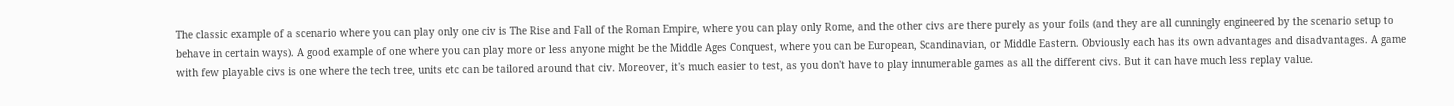The classic example of a scenario where you can play only one civ is The Rise and Fall of the Roman Empire, where you can play only Rome, and the other civs are there purely as your foils (and they are all cunningly engineered by the scenario setup to behave in certain ways). A good example of one where you can play more or less anyone might be the Middle Ages Conquest, where you can be European, Scandinavian, or Middle Eastern. Obviously each has its own advantages and disadvantages. A game with few playable civs is one where the tech tree, units etc can be tailored around that civ. Moreover, it's much easier to test, as you don't have to play innumerable games as all the different civs. But it can have much less replay value.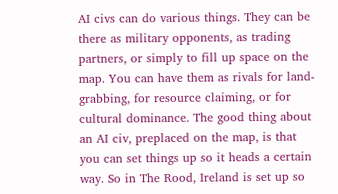AI civs can do various things. They can be there as military opponents, as trading partners, or simply to fill up space on the map. You can have them as rivals for land-grabbing, for resource claiming, or for cultural dominance. The good thing about an AI civ, preplaced on the map, is that you can set things up so it heads a certain way. So in The Rood, Ireland is set up so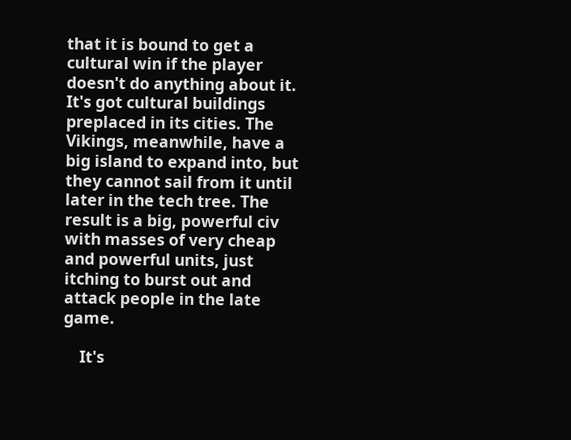that it is bound to get a cultural win if the player doesn't do anything about it. It's got cultural buildings preplaced in its cities. The Vikings, meanwhile, have a big island to expand into, but they cannot sail from it until later in the tech tree. The result is a big, powerful civ with masses of very cheap and powerful units, just itching to burst out and attack people in the late game.

    It's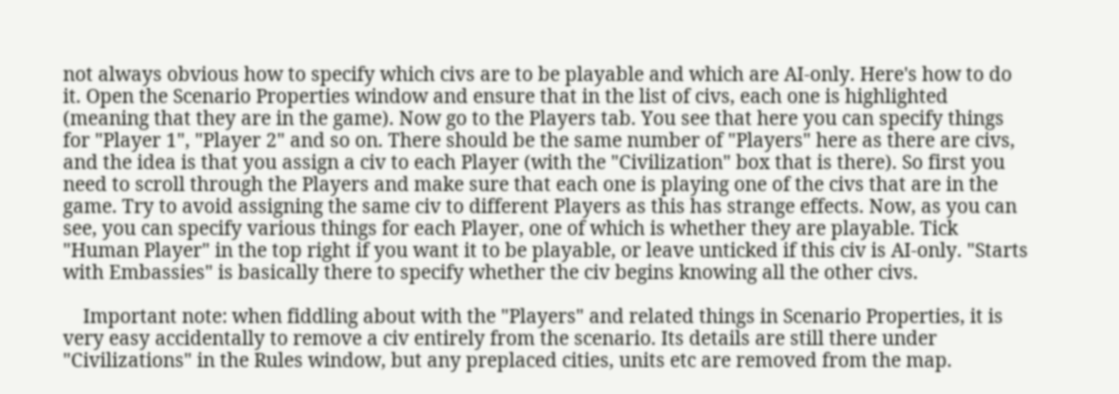not always obvious how to specify which civs are to be playable and which are AI-only. Here's how to do it. Open the Scenario Properties window and ensure that in the list of civs, each one is highlighted (meaning that they are in the game). Now go to the Players tab. You see that here you can specify things for "Player 1", "Player 2" and so on. There should be the same number of "Players" here as there are civs, and the idea is that you assign a civ to each Player (with the "Civilization" box that is there). So first you need to scroll through the Players and make sure that each one is playing one of the civs that are in the game. Try to avoid assigning the same civ to different Players as this has strange effects. Now, as you can see, you can specify various things for each Player, one of which is whether they are playable. Tick "Human Player" in the top right if you want it to be playable, or leave unticked if this civ is AI-only. "Starts with Embassies" is basically there to specify whether the civ begins knowing all the other civs.

    Important note: when fiddling about with the "Players" and related things in Scenario Properties, it is very easy accidentally to remove a civ entirely from the scenario. Its details are still there under "Civilizations" in the Rules window, but any preplaced cities, units etc are removed from the map.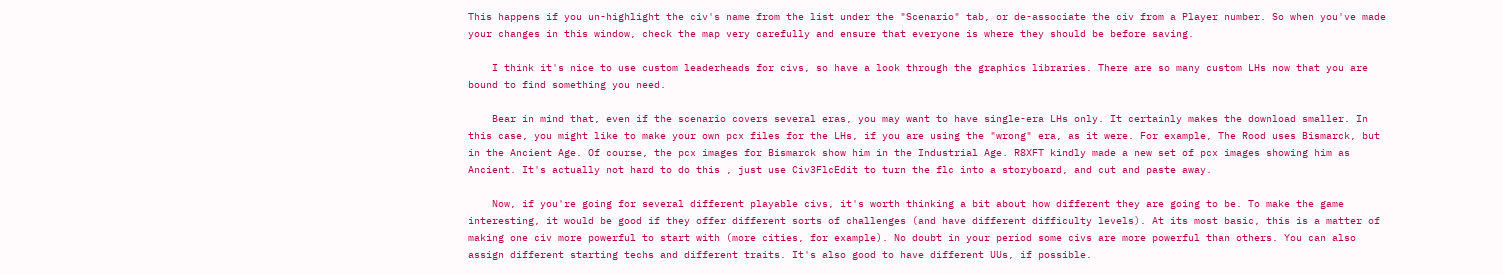This happens if you un-highlight the civ's name from the list under the "Scenario" tab, or de-associate the civ from a Player number. So when you've made your changes in this window, check the map very carefully and ensure that everyone is where they should be before saving.

    I think it's nice to use custom leaderheads for civs, so have a look through the graphics libraries. There are so many custom LHs now that you are bound to find something you need.

    Bear in mind that, even if the scenario covers several eras, you may want to have single-era LHs only. It certainly makes the download smaller. In this case, you might like to make your own pcx files for the LHs, if you are using the "wrong" era, as it were. For example, The Rood uses Bismarck, but in the Ancient Age. Of course, the pcx images for Bismarck show him in the Industrial Age. R8XFT kindly made a new set of pcx images showing him as Ancient. It's actually not hard to do this , just use Civ3FlcEdit to turn the flc into a storyboard, and cut and paste away.

    Now, if you're going for several different playable civs, it's worth thinking a bit about how different they are going to be. To make the game interesting, it would be good if they offer different sorts of challenges (and have different difficulty levels). At its most basic, this is a matter of making one civ more powerful to start with (more cities, for example). No doubt in your period some civs are more powerful than others. You can also assign different starting techs and different traits. It's also good to have different UUs, if possible.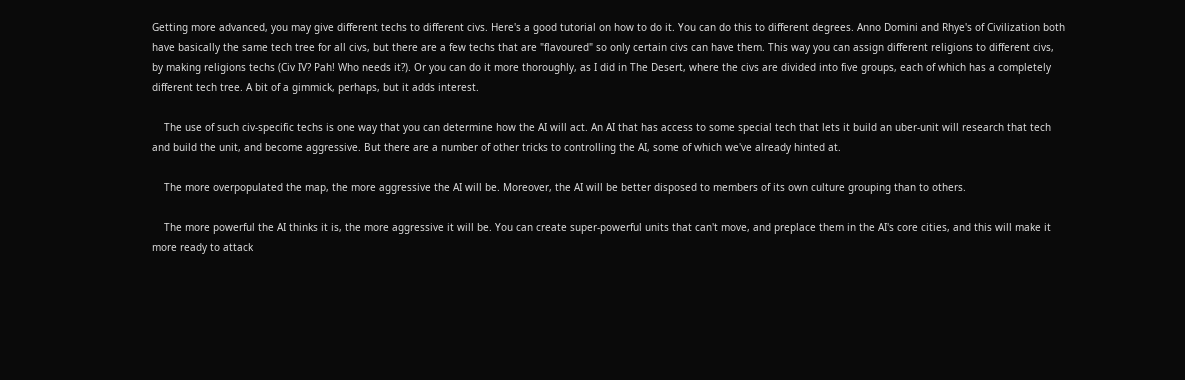Getting more advanced, you may give different techs to different civs. Here's a good tutorial on how to do it. You can do this to different degrees. Anno Domini and Rhye's of Civilization both have basically the same tech tree for all civs, but there are a few techs that are "flavoured" so only certain civs can have them. This way you can assign different religions to different civs, by making religions techs (Civ IV? Pah! Who needs it?). Or you can do it more thoroughly, as I did in The Desert, where the civs are divided into five groups, each of which has a completely different tech tree. A bit of a gimmick, perhaps, but it adds interest.

    The use of such civ-specific techs is one way that you can determine how the AI will act. An AI that has access to some special tech that lets it build an uber-unit will research that tech and build the unit, and become aggressive. But there are a number of other tricks to controlling the AI, some of which we've already hinted at.

    The more overpopulated the map, the more aggressive the AI will be. Moreover, the AI will be better disposed to members of its own culture grouping than to others.

    The more powerful the AI thinks it is, the more aggressive it will be. You can create super-powerful units that can't move, and preplace them in the AI's core cities, and this will make it more ready to attack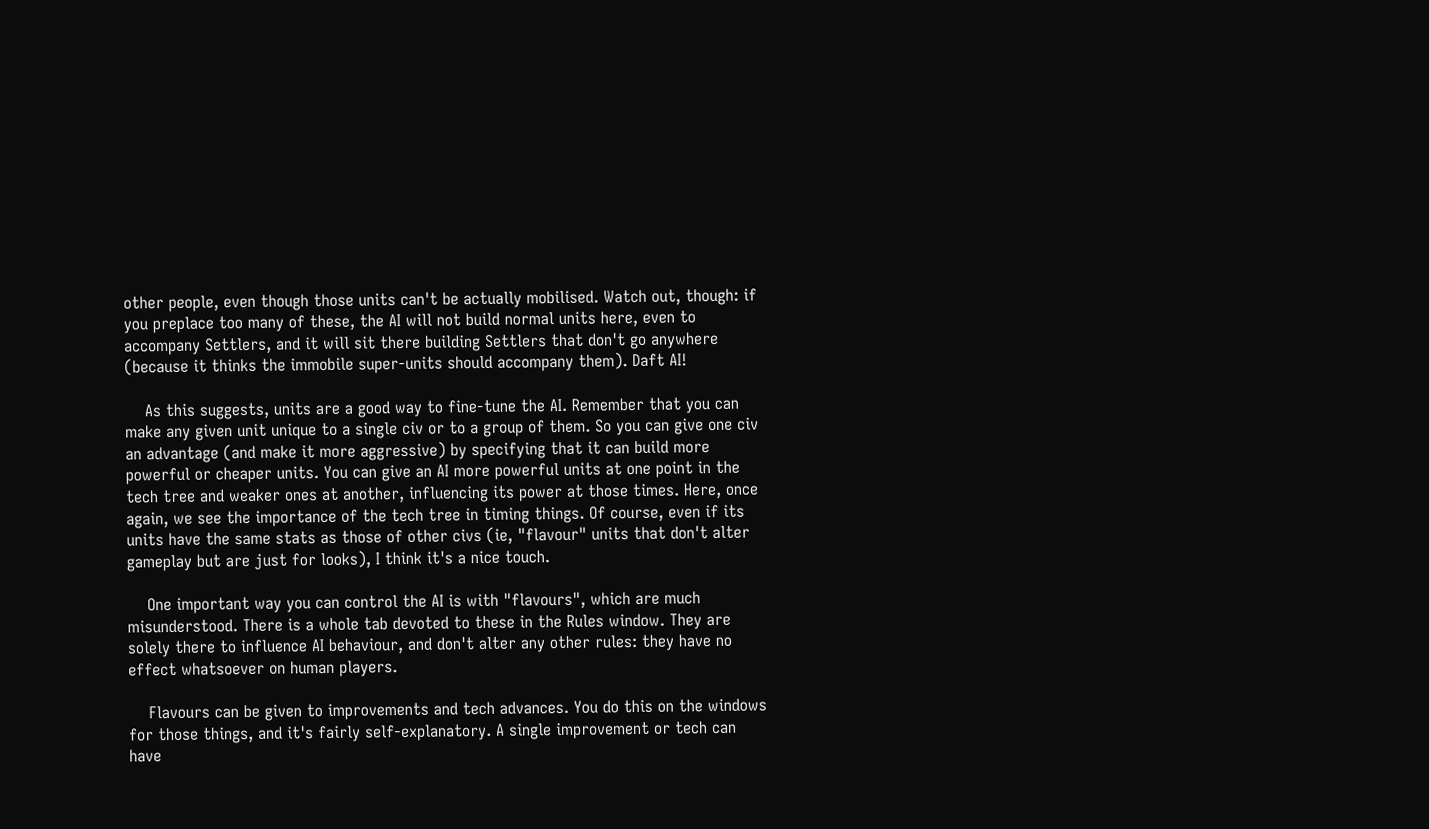other people, even though those units can't be actually mobilised. Watch out, though: if you preplace too many of these, the AI will not build normal units here, even to accompany Settlers, and it will sit there building Settlers that don't go anywhere (because it thinks the immobile super-units should accompany them). Daft AI!

    As this suggests, units are a good way to fine-tune the AI. Remember that you can make any given unit unique to a single civ or to a group of them. So you can give one civ an advantage (and make it more aggressive) by specifying that it can build more powerful or cheaper units. You can give an AI more powerful units at one point in the tech tree and weaker ones at another, influencing its power at those times. Here, once again, we see the importance of the tech tree in timing things. Of course, even if its units have the same stats as those of other civs (ie, "flavour" units that don't alter gameplay but are just for looks), I think it's a nice touch.

    One important way you can control the AI is with "flavours", which are much misunderstood. There is a whole tab devoted to these in the Rules window. They are solely there to influence AI behaviour, and don't alter any other rules: they have no effect whatsoever on human players.

    Flavours can be given to improvements and tech advances. You do this on the windows for those things, and it's fairly self-explanatory. A single improvement or tech can have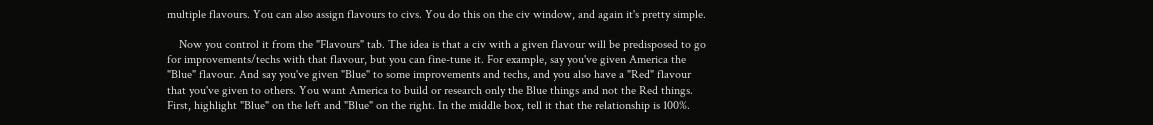multiple flavours. You can also assign flavours to civs. You do this on the civ window, and again it's pretty simple.

    Now you control it from the "Flavours" tab. The idea is that a civ with a given flavour will be predisposed to go for improvements/techs with that flavour, but you can fine-tune it. For example, say you've given America the "Blue" flavour. And say you've given "Blue" to some improvements and techs, and you also have a "Red" flavour that you've given to others. You want America to build or research only the Blue things and not the Red things. First, highlight "Blue" on the left and "Blue" on the right. In the middle box, tell it that the relationship is 100%.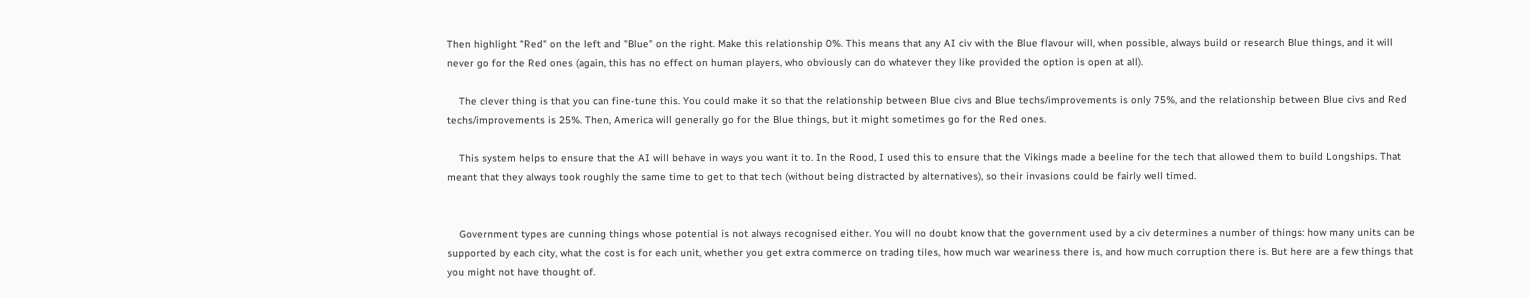Then highlight "Red" on the left and "Blue" on the right. Make this relationship 0%. This means that any AI civ with the Blue flavour will, when possible, always build or research Blue things, and it will never go for the Red ones (again, this has no effect on human players, who obviously can do whatever they like provided the option is open at all).

    The clever thing is that you can fine-tune this. You could make it so that the relationship between Blue civs and Blue techs/improvements is only 75%, and the relationship between Blue civs and Red techs/improvements is 25%. Then, America will generally go for the Blue things, but it might sometimes go for the Red ones.

    This system helps to ensure that the AI will behave in ways you want it to. In the Rood, I used this to ensure that the Vikings made a beeline for the tech that allowed them to build Longships. That meant that they always took roughly the same time to get to that tech (without being distracted by alternatives), so their invasions could be fairly well timed.


    Government types are cunning things whose potential is not always recognised either. You will no doubt know that the government used by a civ determines a number of things: how many units can be supported by each city, what the cost is for each unit, whether you get extra commerce on trading tiles, how much war weariness there is, and how much corruption there is. But here are a few things that you might not have thought of.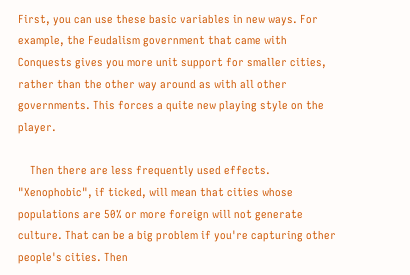First, you can use these basic variables in new ways. For example, the Feudalism government that came with Conquests gives you more unit support for smaller cities, rather than the other way around as with all other governments. This forces a quite new playing style on the player.

    Then there are less frequently used effects. "Xenophobic", if ticked, will mean that cities whose populations are 50% or more foreign will not generate culture. That can be a big problem if you're capturing other people's cities. Then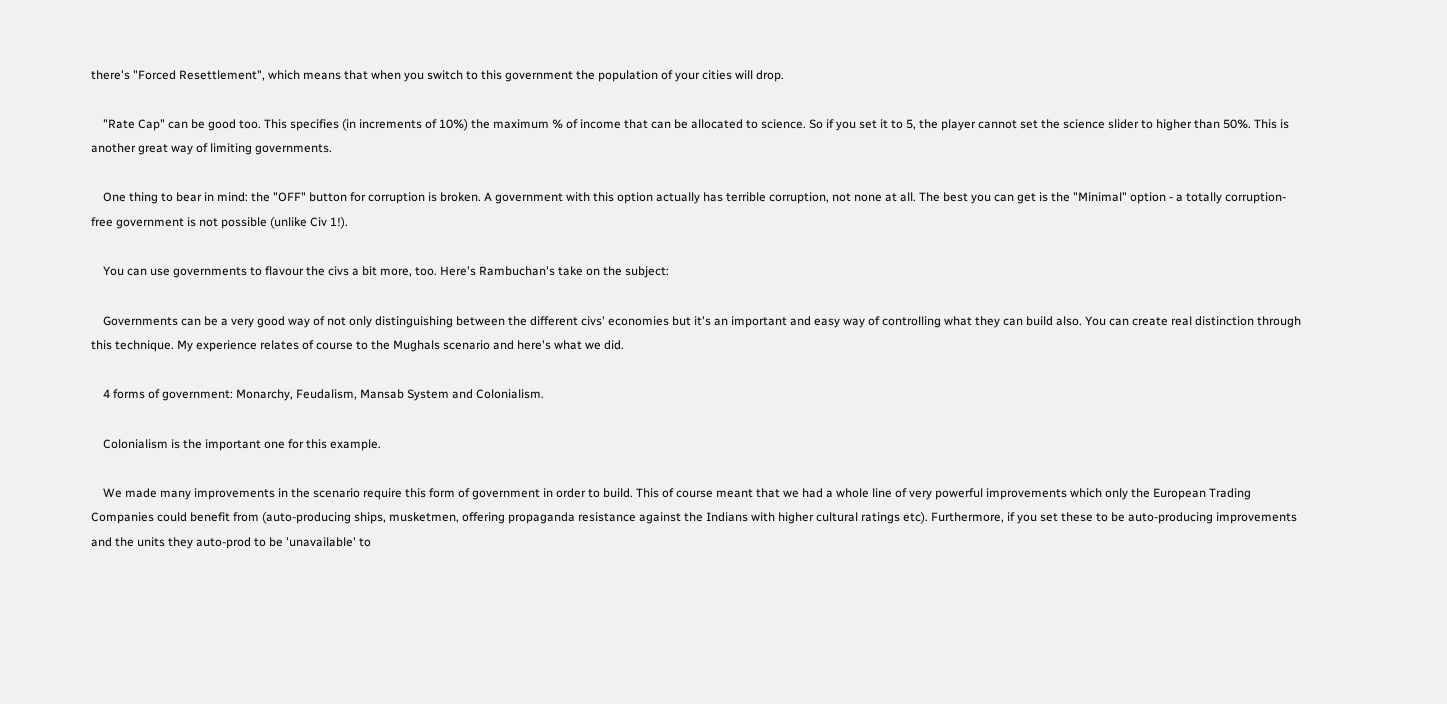there's "Forced Resettlement", which means that when you switch to this government the population of your cities will drop.

    "Rate Cap" can be good too. This specifies (in increments of 10%) the maximum % of income that can be allocated to science. So if you set it to 5, the player cannot set the science slider to higher than 50%. This is another great way of limiting governments.

    One thing to bear in mind: the "OFF" button for corruption is broken. A government with this option actually has terrible corruption, not none at all. The best you can get is the "Minimal" option - a totally corruption-free government is not possible (unlike Civ 1!).

    You can use governments to flavour the civs a bit more, too. Here's Rambuchan's take on the subject:

    Governments can be a very good way of not only distinguishing between the different civs' economies but it's an important and easy way of controlling what they can build also. You can create real distinction through this technique. My experience relates of course to the Mughals scenario and here's what we did.

    4 forms of government: Monarchy, Feudalism, Mansab System and Colonialism.

    Colonialism is the important one for this example.

    We made many improvements in the scenario require this form of government in order to build. This of course meant that we had a whole line of very powerful improvements which only the European Trading Companies could benefit from (auto-producing ships, musketmen, offering propaganda resistance against the Indians with higher cultural ratings etc). Furthermore, if you set these to be auto-producing improvements and the units they auto-prod to be 'unavailable' to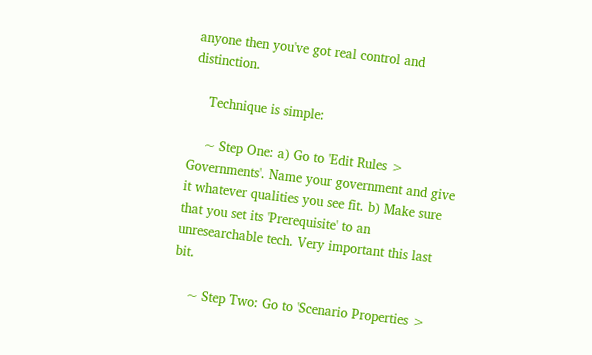anyone then you've got real control and distinction.

    Technique is simple:

    ~ Step One: a) Go to 'Edit Rules > Governments'. Name your government and give it whatever qualities you see fit. b) Make sure that you set its 'Prerequisite' to an unresearchable tech. Very important this last bit.

    ~ Step Two: Go to 'Scenario Properties >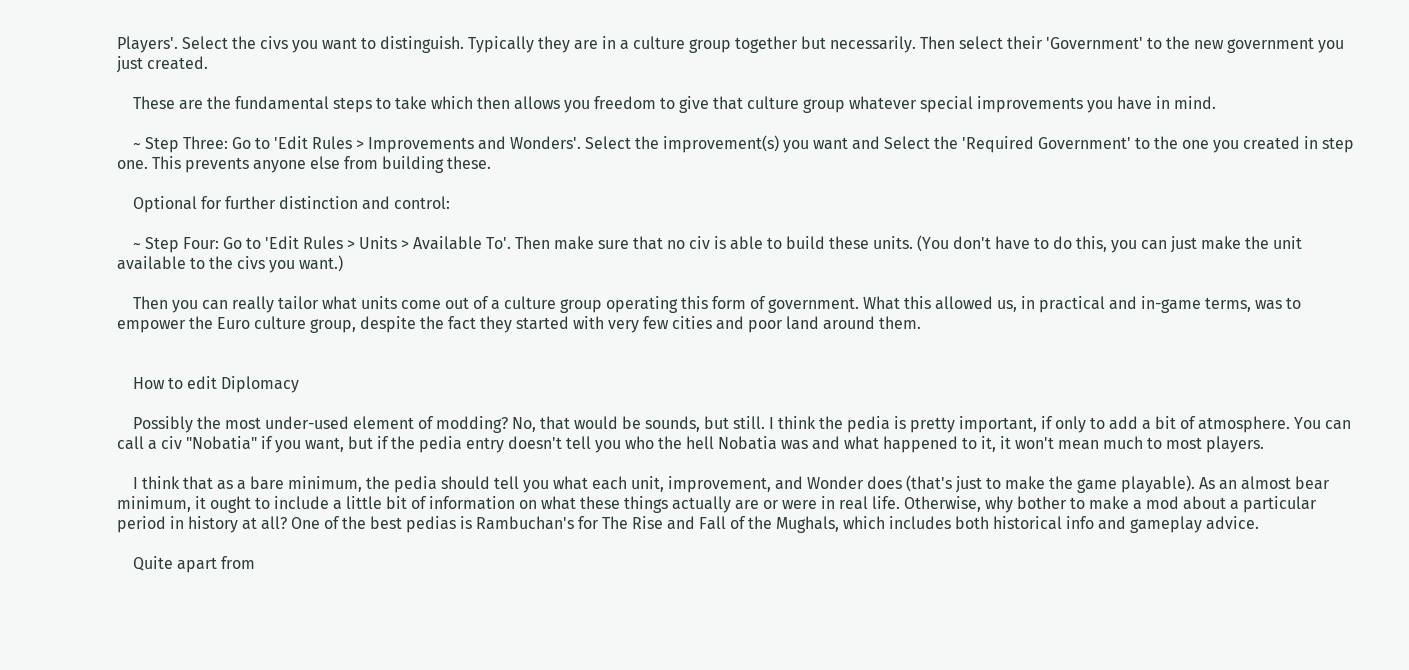Players'. Select the civs you want to distinguish. Typically they are in a culture group together but necessarily. Then select their 'Government' to the new government you just created.

    These are the fundamental steps to take which then allows you freedom to give that culture group whatever special improvements you have in mind.

    ~ Step Three: Go to 'Edit Rules > Improvements and Wonders'. Select the improvement(s) you want and Select the 'Required Government' to the one you created in step one. This prevents anyone else from building these.

    Optional for further distinction and control:

    ~ Step Four: Go to 'Edit Rules > Units > Available To'. Then make sure that no civ is able to build these units. (You don't have to do this, you can just make the unit available to the civs you want.)

    Then you can really tailor what units come out of a culture group operating this form of government. What this allowed us, in practical and in-game terms, was to empower the Euro culture group, despite the fact they started with very few cities and poor land around them.


    How to edit Diplomacy

    Possibly the most under-used element of modding? No, that would be sounds, but still. I think the pedia is pretty important, if only to add a bit of atmosphere. You can call a civ "Nobatia" if you want, but if the pedia entry doesn't tell you who the hell Nobatia was and what happened to it, it won't mean much to most players.

    I think that as a bare minimum, the pedia should tell you what each unit, improvement, and Wonder does (that's just to make the game playable). As an almost bear minimum, it ought to include a little bit of information on what these things actually are or were in real life. Otherwise, why bother to make a mod about a particular period in history at all? One of the best pedias is Rambuchan's for The Rise and Fall of the Mughals, which includes both historical info and gameplay advice.

    Quite apart from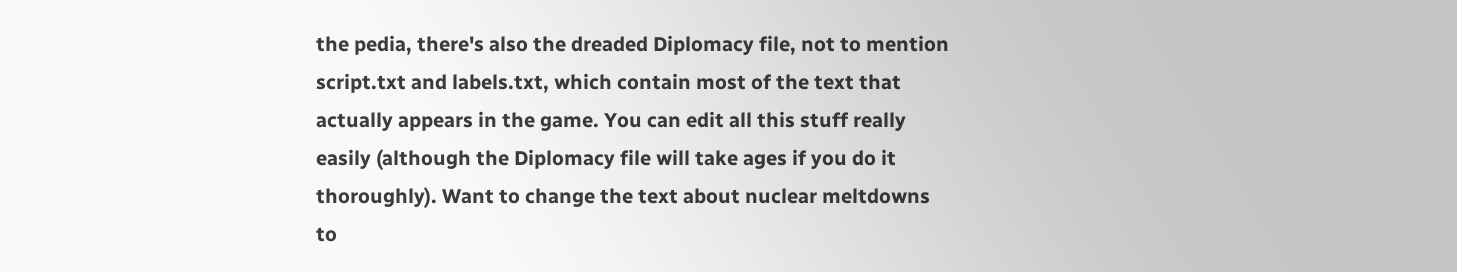the pedia, there's also the dreaded Diplomacy file, not to mention script.txt and labels.txt, which contain most of the text that actually appears in the game. You can edit all this stuff really easily (although the Diplomacy file will take ages if you do it thoroughly). Want to change the text about nuclear meltdowns to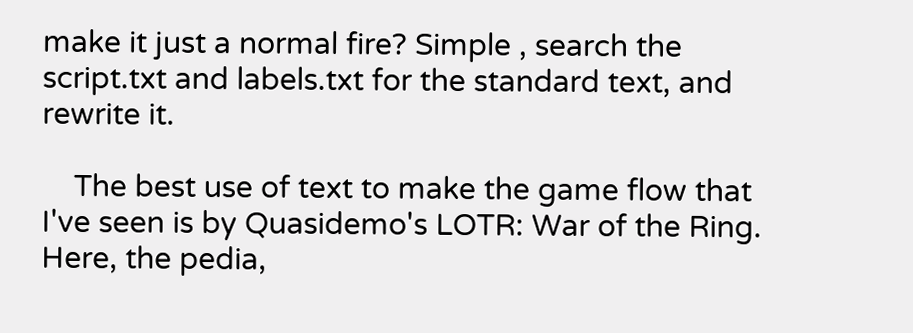make it just a normal fire? Simple , search the script.txt and labels.txt for the standard text, and rewrite it.

    The best use of text to make the game flow that I've seen is by Quasidemo's LOTR: War of the Ring. Here, the pedia,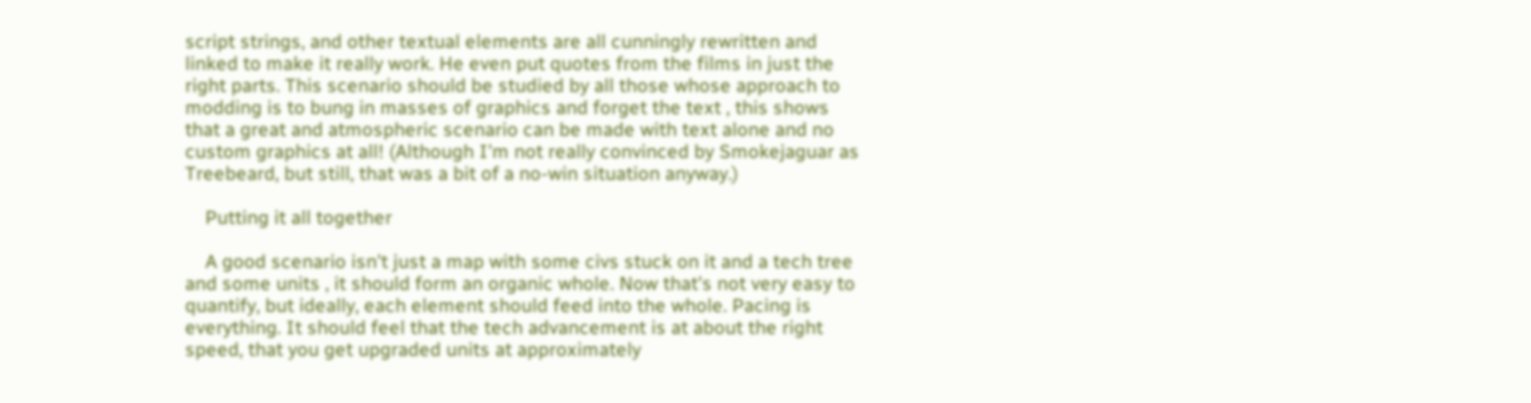script strings, and other textual elements are all cunningly rewritten and linked to make it really work. He even put quotes from the films in just the right parts. This scenario should be studied by all those whose approach to modding is to bung in masses of graphics and forget the text , this shows that a great and atmospheric scenario can be made with text alone and no custom graphics at all! (Although I'm not really convinced by Smokejaguar as Treebeard, but still, that was a bit of a no-win situation anyway.)

    Putting it all together

    A good scenario isn't just a map with some civs stuck on it and a tech tree and some units , it should form an organic whole. Now that's not very easy to quantify, but ideally, each element should feed into the whole. Pacing is everything. It should feel that the tech advancement is at about the right speed, that you get upgraded units at approximately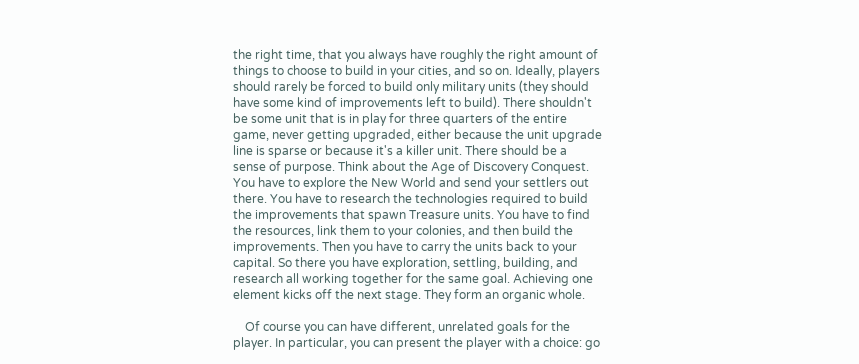the right time, that you always have roughly the right amount of things to choose to build in your cities, and so on. Ideally, players should rarely be forced to build only military units (they should have some kind of improvements left to build). There shouldn't be some unit that is in play for three quarters of the entire game, never getting upgraded, either because the unit upgrade line is sparse or because it's a killer unit. There should be a sense of purpose. Think about the Age of Discovery Conquest. You have to explore the New World and send your settlers out there. You have to research the technologies required to build the improvements that spawn Treasure units. You have to find the resources, link them to your colonies, and then build the improvements. Then you have to carry the units back to your capital. So there you have exploration, settling, building, and research all working together for the same goal. Achieving one element kicks off the next stage. They form an organic whole.

    Of course you can have different, unrelated goals for the player. In particular, you can present the player with a choice: go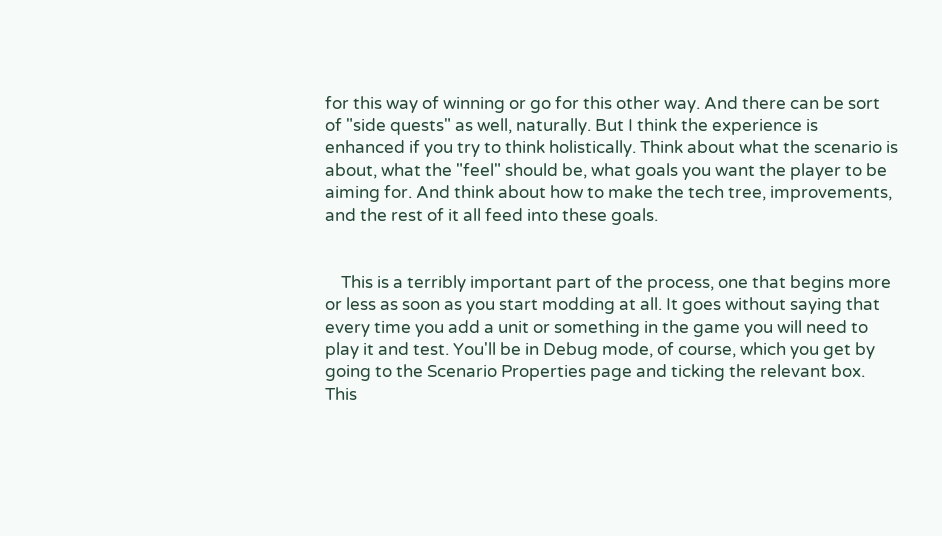for this way of winning or go for this other way. And there can be sort of "side quests" as well, naturally. But I think the experience is enhanced if you try to think holistically. Think about what the scenario is about, what the "feel" should be, what goals you want the player to be aiming for. And think about how to make the tech tree, improvements, and the rest of it all feed into these goals.


    This is a terribly important part of the process, one that begins more or less as soon as you start modding at all. It goes without saying that every time you add a unit or something in the game you will need to play it and test. You'll be in Debug mode, of course, which you get by going to the Scenario Properties page and ticking the relevant box. This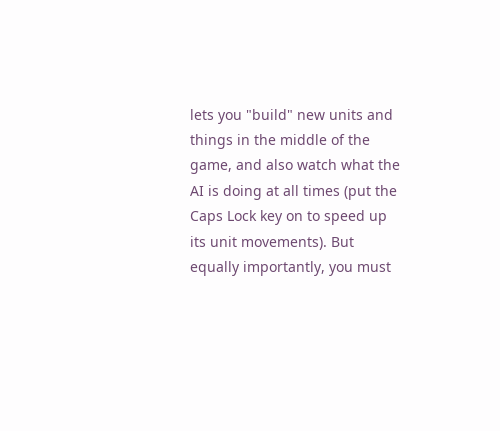lets you "build" new units and things in the middle of the game, and also watch what the AI is doing at all times (put the Caps Lock key on to speed up its unit movements). But equally importantly, you must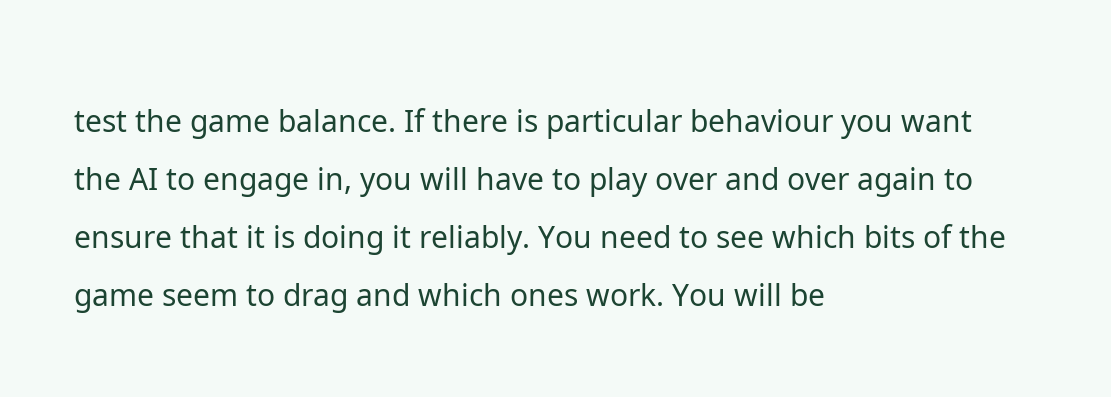test the game balance. If there is particular behaviour you want the AI to engage in, you will have to play over and over again to ensure that it is doing it reliably. You need to see which bits of the game seem to drag and which ones work. You will be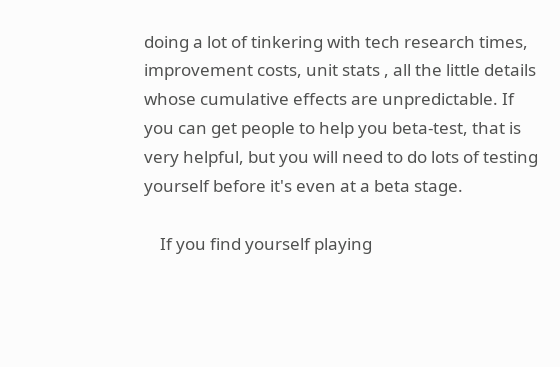doing a lot of tinkering with tech research times, improvement costs, unit stats , all the little details whose cumulative effects are unpredictable. If you can get people to help you beta-test, that is very helpful, but you will need to do lots of testing yourself before it's even at a beta stage.

    If you find yourself playing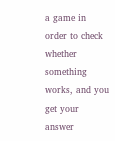a game in order to check whether something works, and you get your answer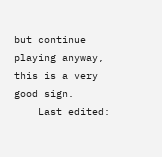but continue playing anyway, this is a very good sign.
    Last edited: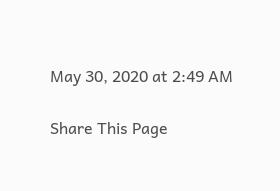May 30, 2020 at 2:49 AM

Share This Page